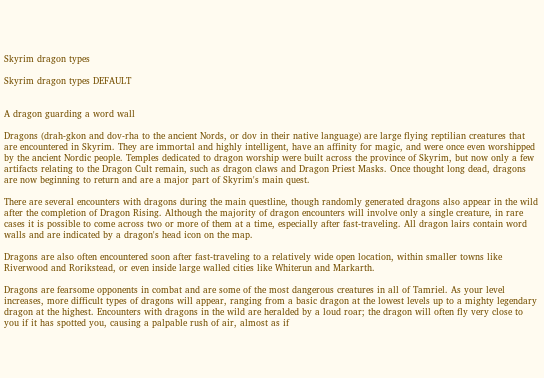Skyrim dragon types

Skyrim dragon types DEFAULT


A dragon guarding a word wall

Dragons (drah-gkon and dov-rha to the ancient Nords, or dov in their native language) are large flying reptilian creatures that are encountered in Skyrim. They are immortal and highly intelligent, have an affinity for magic, and were once even worshipped by the ancient Nordic people. Temples dedicated to dragon worship were built across the province of Skyrim, but now only a few artifacts relating to the Dragon Cult remain, such as dragon claws and Dragon Priest Masks. Once thought long dead, dragons are now beginning to return and are a major part of Skyrim's main quest.

There are several encounters with dragons during the main questline, though randomly generated dragons also appear in the wild after the completion of Dragon Rising. Although the majority of dragon encounters will involve only a single creature, in rare cases it is possible to come across two or more of them at a time, especially after fast-traveling. All dragon lairs contain word walls and are indicated by a dragon's head icon on the map.

Dragons are also often encountered soon after fast-traveling to a relatively wide open location, within smaller towns like Riverwood and Rorikstead, or even inside large walled cities like Whiterun and Markarth.

Dragons are fearsome opponents in combat and are some of the most dangerous creatures in all of Tamriel. As your level increases, more difficult types of dragons will appear, ranging from a basic dragon at the lowest levels up to a mighty legendary dragon at the highest. Encounters with dragons in the wild are heralded by a loud roar; the dragon will often fly very close to you if it has spotted you, causing a palpable rush of air, almost as if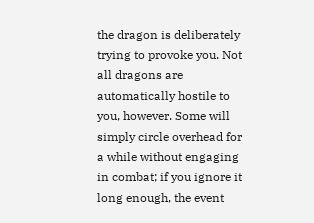the dragon is deliberately trying to provoke you. Not all dragons are automatically hostile to you, however. Some will simply circle overhead for a while without engaging in combat; if you ignore it long enough, the event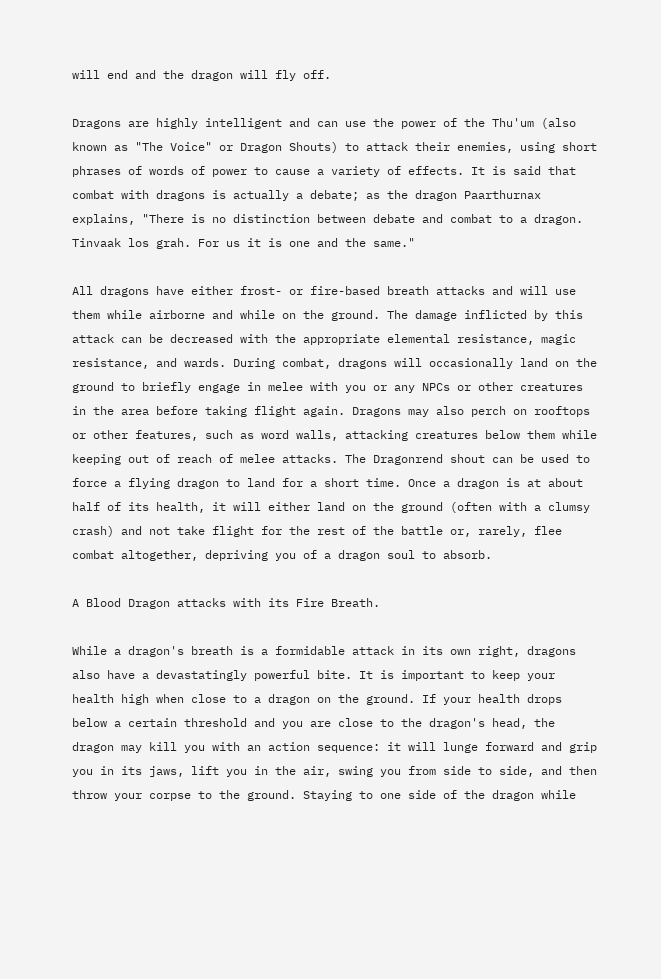will end and the dragon will fly off.

Dragons are highly intelligent and can use the power of the Thu'um (also known as "The Voice" or Dragon Shouts) to attack their enemies, using short phrases of words of power to cause a variety of effects. It is said that combat with dragons is actually a debate; as the dragon Paarthurnax explains, "There is no distinction between debate and combat to a dragon. Tinvaak los grah. For us it is one and the same."

All dragons have either frost- or fire-based breath attacks and will use them while airborne and while on the ground. The damage inflicted by this attack can be decreased with the appropriate elemental resistance, magic resistance, and wards. During combat, dragons will occasionally land on the ground to briefly engage in melee with you or any NPCs or other creatures in the area before taking flight again. Dragons may also perch on rooftops or other features, such as word walls, attacking creatures below them while keeping out of reach of melee attacks. The Dragonrend shout can be used to force a flying dragon to land for a short time. Once a dragon is at about half of its health, it will either land on the ground (often with a clumsy crash) and not take flight for the rest of the battle or, rarely, flee combat altogether, depriving you of a dragon soul to absorb.

A Blood Dragon attacks with its Fire Breath.

While a dragon's breath is a formidable attack in its own right, dragons also have a devastatingly powerful bite. It is important to keep your health high when close to a dragon on the ground. If your health drops below a certain threshold and you are close to the dragon's head, the dragon may kill you with an action sequence: it will lunge forward and grip you in its jaws, lift you in the air, swing you from side to side, and then throw your corpse to the ground. Staying to one side of the dragon while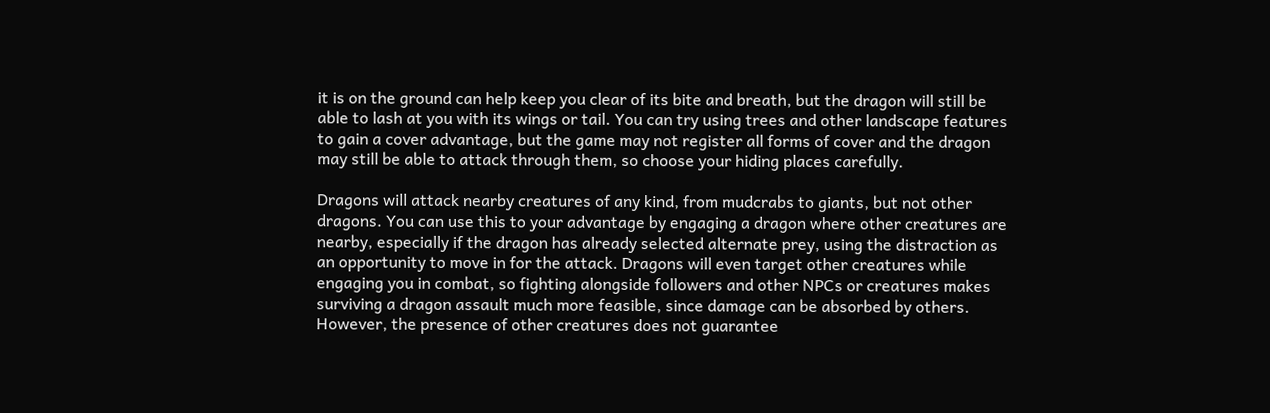it is on the ground can help keep you clear of its bite and breath, but the dragon will still be able to lash at you with its wings or tail. You can try using trees and other landscape features to gain a cover advantage, but the game may not register all forms of cover and the dragon may still be able to attack through them, so choose your hiding places carefully.

Dragons will attack nearby creatures of any kind, from mudcrabs to giants, but not other dragons. You can use this to your advantage by engaging a dragon where other creatures are nearby, especially if the dragon has already selected alternate prey, using the distraction as an opportunity to move in for the attack. Dragons will even target other creatures while engaging you in combat, so fighting alongside followers and other NPCs or creatures makes surviving a dragon assault much more feasible, since damage can be absorbed by others. However, the presence of other creatures does not guarantee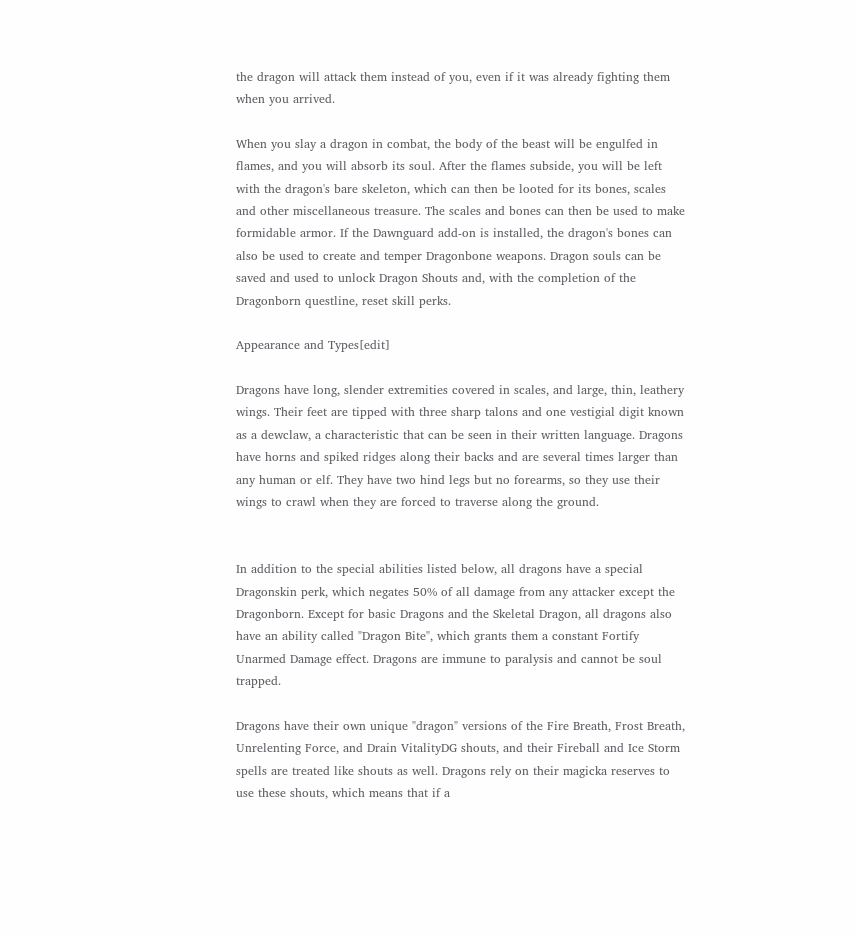the dragon will attack them instead of you, even if it was already fighting them when you arrived.

When you slay a dragon in combat, the body of the beast will be engulfed in flames, and you will absorb its soul. After the flames subside, you will be left with the dragon's bare skeleton, which can then be looted for its bones, scales and other miscellaneous treasure. The scales and bones can then be used to make formidable armor. If the Dawnguard add-on is installed, the dragon's bones can also be used to create and temper Dragonbone weapons. Dragon souls can be saved and used to unlock Dragon Shouts and, with the completion of the Dragonborn questline, reset skill perks.

Appearance and Types[edit]

Dragons have long, slender extremities covered in scales, and large, thin, leathery wings. Their feet are tipped with three sharp talons and one vestigial digit known as a dewclaw, a characteristic that can be seen in their written language. Dragons have horns and spiked ridges along their backs and are several times larger than any human or elf. They have two hind legs but no forearms, so they use their wings to crawl when they are forced to traverse along the ground.


In addition to the special abilities listed below, all dragons have a special Dragonskin perk, which negates 50% of all damage from any attacker except the Dragonborn. Except for basic Dragons and the Skeletal Dragon, all dragons also have an ability called "Dragon Bite", which grants them a constant Fortify Unarmed Damage effect. Dragons are immune to paralysis and cannot be soul trapped.

Dragons have their own unique "dragon" versions of the Fire Breath, Frost Breath, Unrelenting Force, and Drain VitalityDG shouts, and their Fireball and Ice Storm spells are treated like shouts as well. Dragons rely on their magicka reserves to use these shouts, which means that if a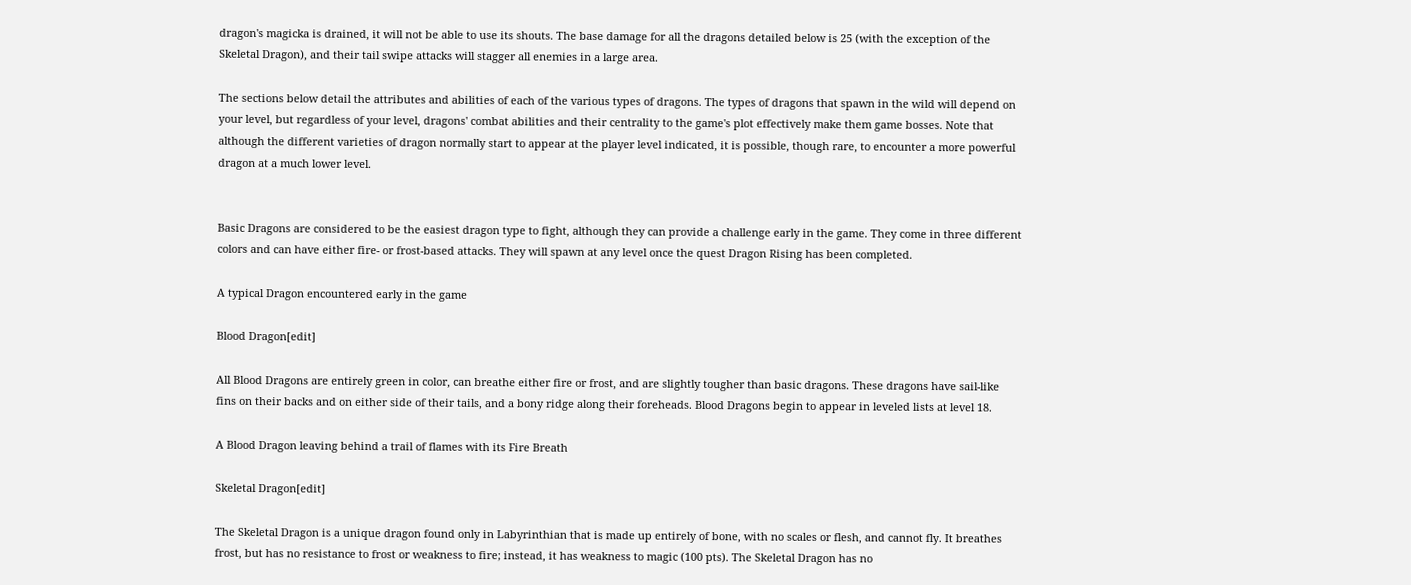dragon's magicka is drained, it will not be able to use its shouts. The base damage for all the dragons detailed below is 25 (with the exception of the Skeletal Dragon), and their tail swipe attacks will stagger all enemies in a large area.

The sections below detail the attributes and abilities of each of the various types of dragons. The types of dragons that spawn in the wild will depend on your level, but regardless of your level, dragons' combat abilities and their centrality to the game's plot effectively make them game bosses. Note that although the different varieties of dragon normally start to appear at the player level indicated, it is possible, though rare, to encounter a more powerful dragon at a much lower level.


Basic Dragons are considered to be the easiest dragon type to fight, although they can provide a challenge early in the game. They come in three different colors and can have either fire- or frost-based attacks. They will spawn at any level once the quest Dragon Rising has been completed.

A typical Dragon encountered early in the game

Blood Dragon[edit]

All Blood Dragons are entirely green in color, can breathe either fire or frost, and are slightly tougher than basic dragons. These dragons have sail-like fins on their backs and on either side of their tails, and a bony ridge along their foreheads. Blood Dragons begin to appear in leveled lists at level 18.

A Blood Dragon leaving behind a trail of flames with its Fire Breath

Skeletal Dragon[edit]

The Skeletal Dragon is a unique dragon found only in Labyrinthian that is made up entirely of bone, with no scales or flesh, and cannot fly. It breathes frost, but has no resistance to frost or weakness to fire; instead, it has weakness to magic (100 pts). The Skeletal Dragon has no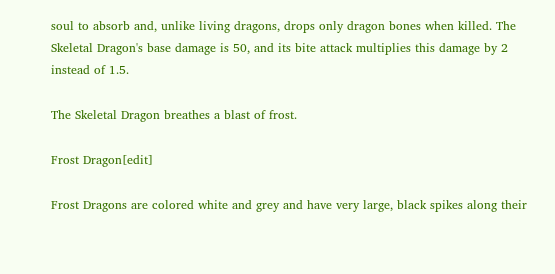soul to absorb and, unlike living dragons, drops only dragon bones when killed. The Skeletal Dragon's base damage is 50, and its bite attack multiplies this damage by 2 instead of 1.5.

The Skeletal Dragon breathes a blast of frost.

Frost Dragon[edit]

Frost Dragons are colored white and grey and have very large, black spikes along their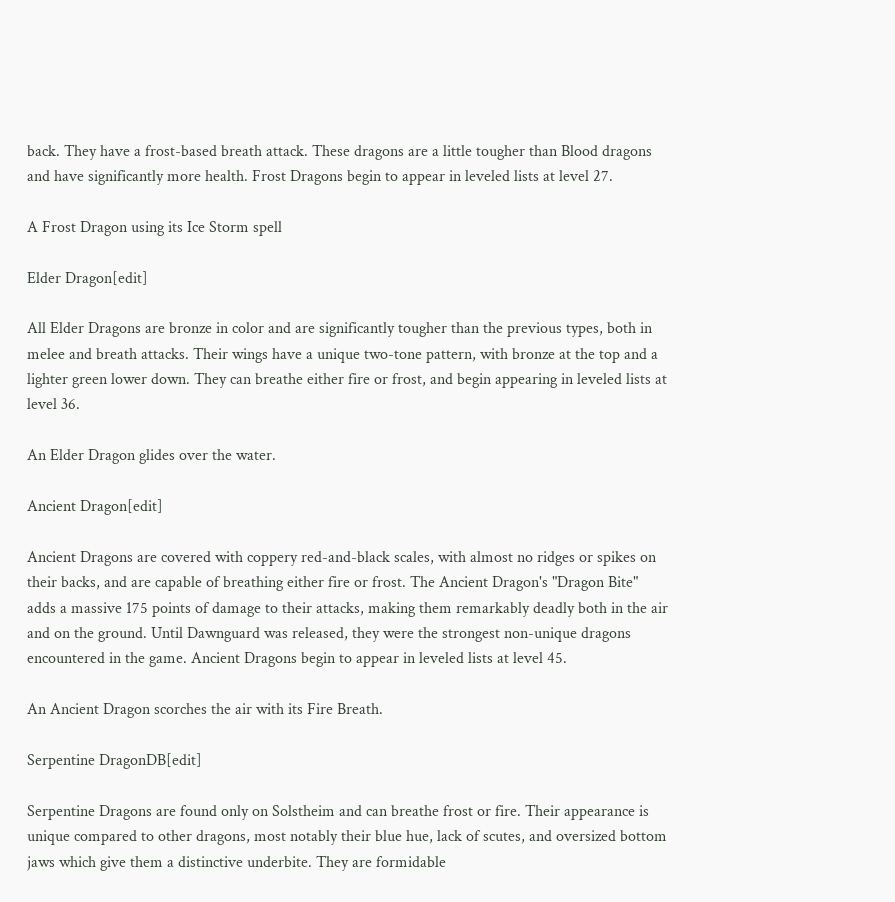back. They have a frost-based breath attack. These dragons are a little tougher than Blood dragons and have significantly more health. Frost Dragons begin to appear in leveled lists at level 27.

A Frost Dragon using its Ice Storm spell

Elder Dragon[edit]

All Elder Dragons are bronze in color and are significantly tougher than the previous types, both in melee and breath attacks. Their wings have a unique two-tone pattern, with bronze at the top and a lighter green lower down. They can breathe either fire or frost, and begin appearing in leveled lists at level 36.

An Elder Dragon glides over the water.

Ancient Dragon[edit]

Ancient Dragons are covered with coppery red-and-black scales, with almost no ridges or spikes on their backs, and are capable of breathing either fire or frost. The Ancient Dragon's "Dragon Bite" adds a massive 175 points of damage to their attacks, making them remarkably deadly both in the air and on the ground. Until Dawnguard was released, they were the strongest non-unique dragons encountered in the game. Ancient Dragons begin to appear in leveled lists at level 45.

An Ancient Dragon scorches the air with its Fire Breath.

Serpentine DragonDB[edit]

Serpentine Dragons are found only on Solstheim and can breathe frost or fire. Their appearance is unique compared to other dragons, most notably their blue hue, lack of scutes, and oversized bottom jaws which give them a distinctive underbite. They are formidable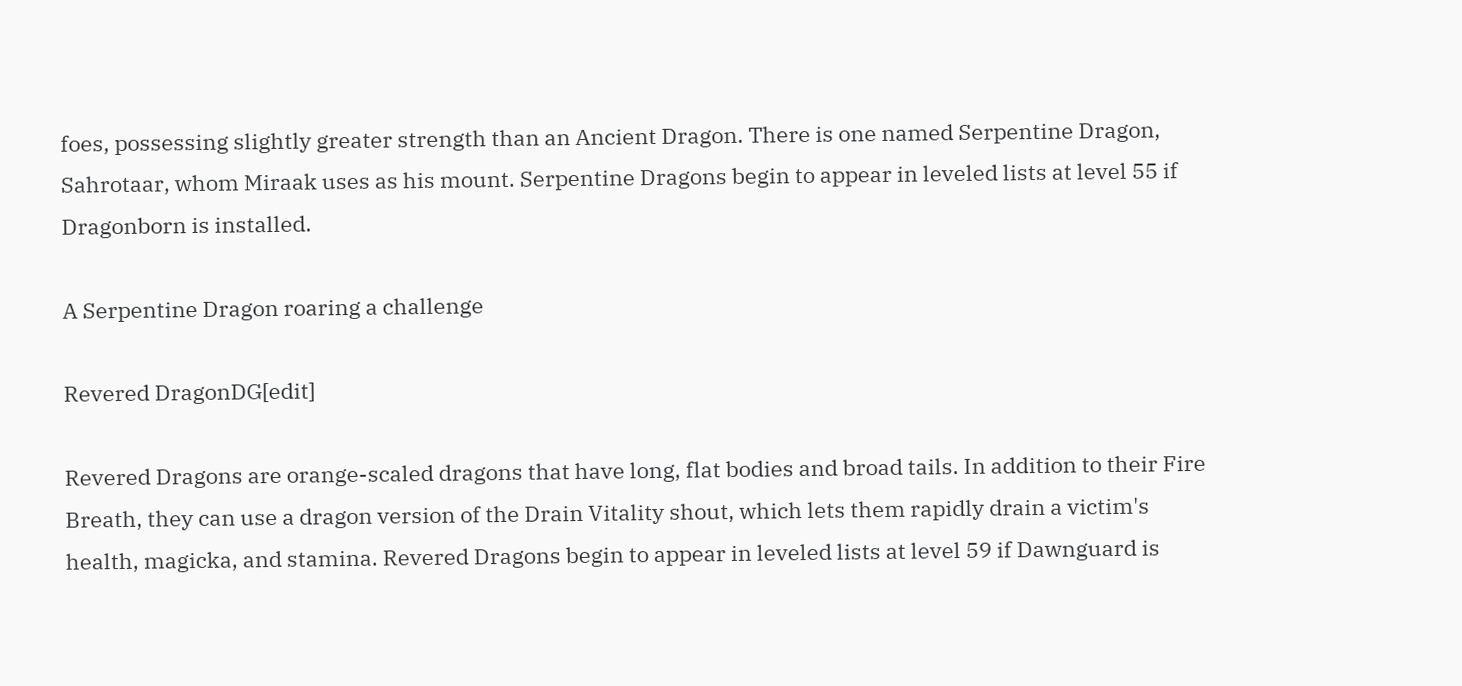foes, possessing slightly greater strength than an Ancient Dragon. There is one named Serpentine Dragon, Sahrotaar, whom Miraak uses as his mount. Serpentine Dragons begin to appear in leveled lists at level 55 if Dragonborn is installed.

A Serpentine Dragon roaring a challenge

Revered DragonDG[edit]

Revered Dragons are orange-scaled dragons that have long, flat bodies and broad tails. In addition to their Fire Breath, they can use a dragon version of the Drain Vitality shout, which lets them rapidly drain a victim's health, magicka, and stamina. Revered Dragons begin to appear in leveled lists at level 59 if Dawnguard is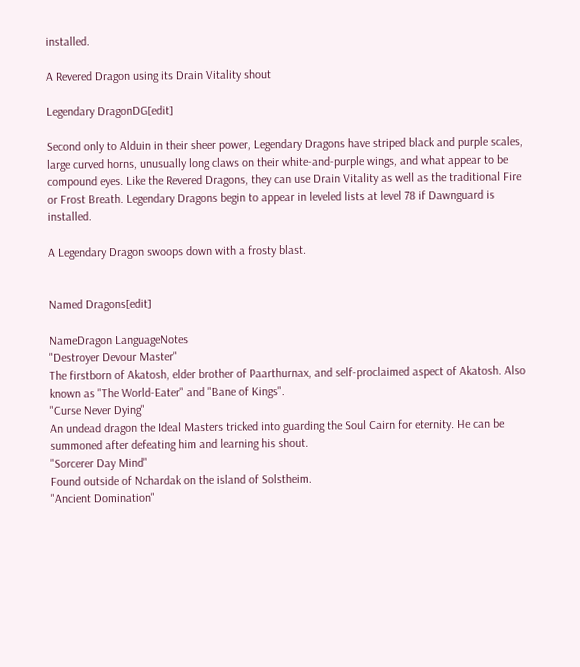installed.

A Revered Dragon using its Drain Vitality shout

Legendary DragonDG[edit]

Second only to Alduin in their sheer power, Legendary Dragons have striped black and purple scales, large curved horns, unusually long claws on their white-and-purple wings, and what appear to be compound eyes. Like the Revered Dragons, they can use Drain Vitality as well as the traditional Fire or Frost Breath. Legendary Dragons begin to appear in leveled lists at level 78 if Dawnguard is installed.

A Legendary Dragon swoops down with a frosty blast.


Named Dragons[edit]

NameDragon LanguageNotes
"Destroyer Devour Master"
The firstborn of Akatosh, elder brother of Paarthurnax, and self-proclaimed aspect of Akatosh. Also known as "The World-Eater" and "Bane of Kings".
"Curse Never Dying"
An undead dragon the Ideal Masters tricked into guarding the Soul Cairn for eternity. He can be summoned after defeating him and learning his shout.
"Sorcerer Day Mind"
Found outside of Nchardak on the island of Solstheim.
"Ancient Domination"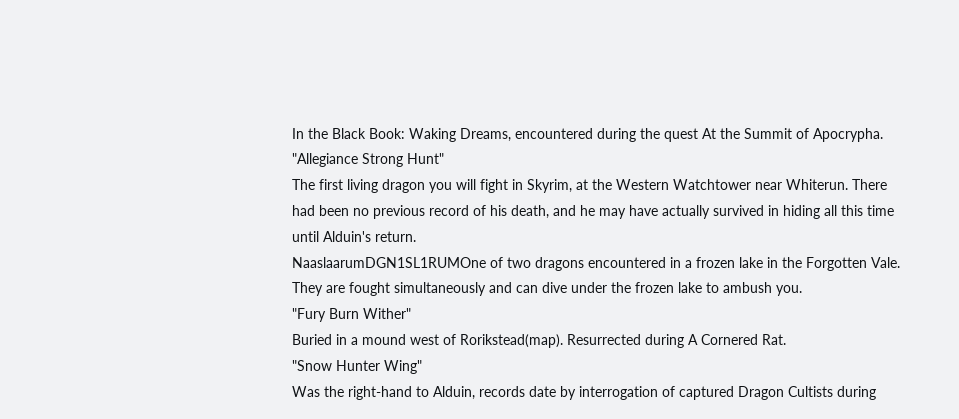In the Black Book: Waking Dreams, encountered during the quest At the Summit of Apocrypha.
"Allegiance Strong Hunt"
The first living dragon you will fight in Skyrim, at the Western Watchtower near Whiterun. There had been no previous record of his death, and he may have actually survived in hiding all this time until Alduin's return.
NaaslaarumDGN1SL1RUMOne of two dragons encountered in a frozen lake in the Forgotten Vale. They are fought simultaneously and can dive under the frozen lake to ambush you.
"Fury Burn Wither"
Buried in a mound west of Rorikstead(map). Resurrected during A Cornered Rat.
"Snow Hunter Wing"
Was the right-hand to Alduin, records date by interrogation of captured Dragon Cultists during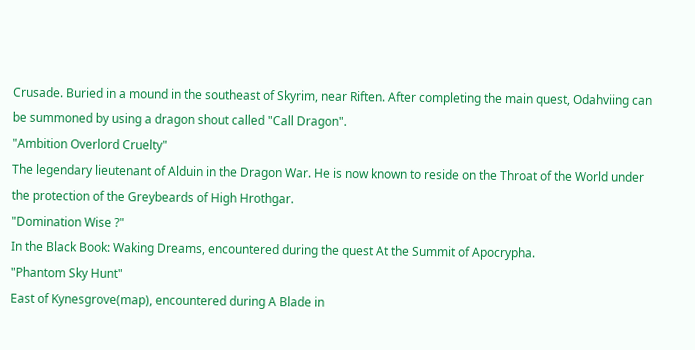Crusade. Buried in a mound in the southeast of Skyrim, near Riften. After completing the main quest, Odahviing can be summoned by using a dragon shout called "Call Dragon".
"Ambition Overlord Cruelty"
The legendary lieutenant of Alduin in the Dragon War. He is now known to reside on the Throat of the World under the protection of the Greybeards of High Hrothgar.
"Domination Wise ?"
In the Black Book: Waking Dreams, encountered during the quest At the Summit of Apocrypha.
"Phantom Sky Hunt"
East of Kynesgrove(map), encountered during A Blade in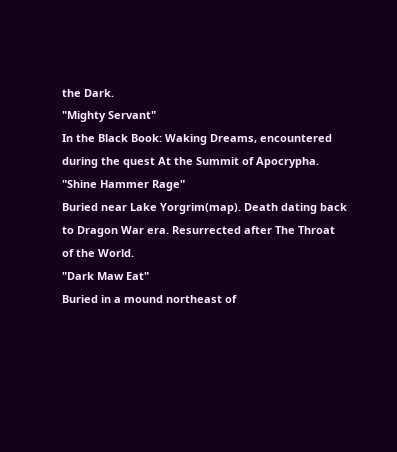the Dark.
"Mighty Servant"
In the Black Book: Waking Dreams, encountered during the quest At the Summit of Apocrypha.
"Shine Hammer Rage"
Buried near Lake Yorgrim(map). Death dating back to Dragon War era. Resurrected after The Throat of the World.
"Dark Maw Eat"
Buried in a mound northeast of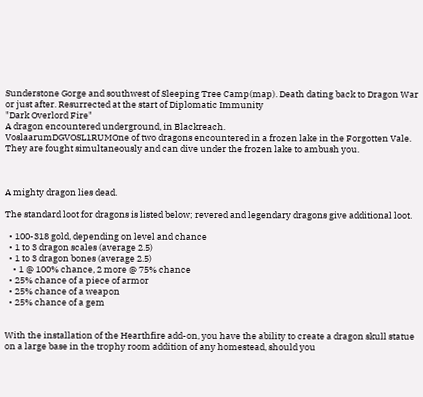Sunderstone Gorge and southwest of Sleeping Tree Camp(map). Death dating back to Dragon War or just after. Resurrected at the start of Diplomatic Immunity
"Dark Overlord Fire"
A dragon encountered underground, in Blackreach.
VoslaarumDGVOSL1RUMOne of two dragons encountered in a frozen lake in the Forgotten Vale. They are fought simultaneously and can dive under the frozen lake to ambush you.



A mighty dragon lies dead.

The standard loot for dragons is listed below; revered and legendary dragons give additional loot.

  • 100-318 gold, depending on level and chance
  • 1 to 3 dragon scales (average 2.5)
  • 1 to 3 dragon bones (average 2.5)
    • 1 @ 100% chance, 2 more @ 75% chance
  • 25% chance of a piece of armor
  • 25% chance of a weapon
  • 25% chance of a gem


With the installation of the Hearthfire add-on, you have the ability to create a dragon skull statue on a large base in the trophy room addition of any homestead, should you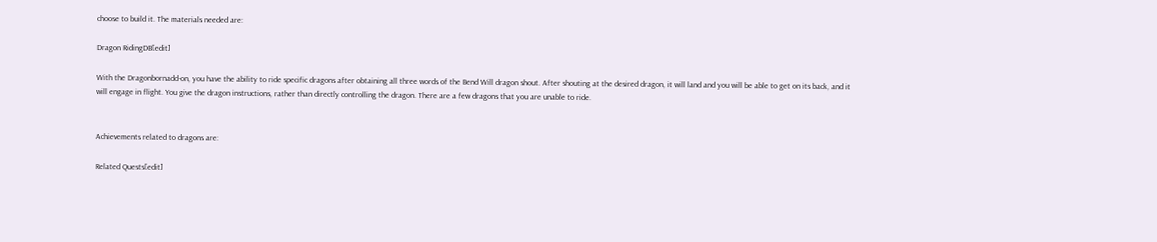choose to build it. The materials needed are:

Dragon RidingDB[edit]

With the Dragonbornadd-on, you have the ability to ride specific dragons after obtaining all three words of the Bend Will dragon shout. After shouting at the desired dragon, it will land and you will be able to get on its back, and it will engage in flight. You give the dragon instructions, rather than directly controlling the dragon. There are a few dragons that you are unable to ride.


Achievements related to dragons are:

Related Quests[edit]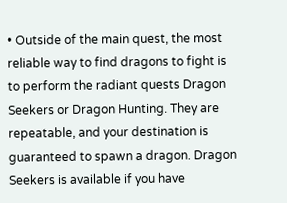• Outside of the main quest, the most reliable way to find dragons to fight is to perform the radiant quests Dragon Seekers or Dragon Hunting. They are repeatable, and your destination is guaranteed to spawn a dragon. Dragon Seekers is available if you have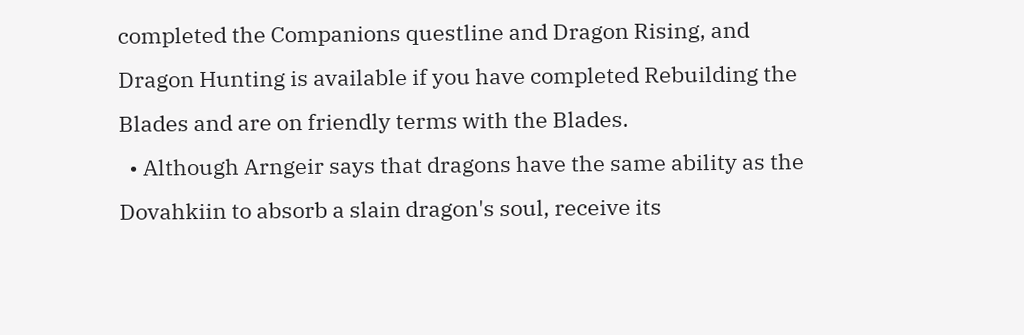completed the Companions questline and Dragon Rising, and Dragon Hunting is available if you have completed Rebuilding the Blades and are on friendly terms with the Blades.
  • Although Arngeir says that dragons have the same ability as the Dovahkiin to absorb a slain dragon's soul, receive its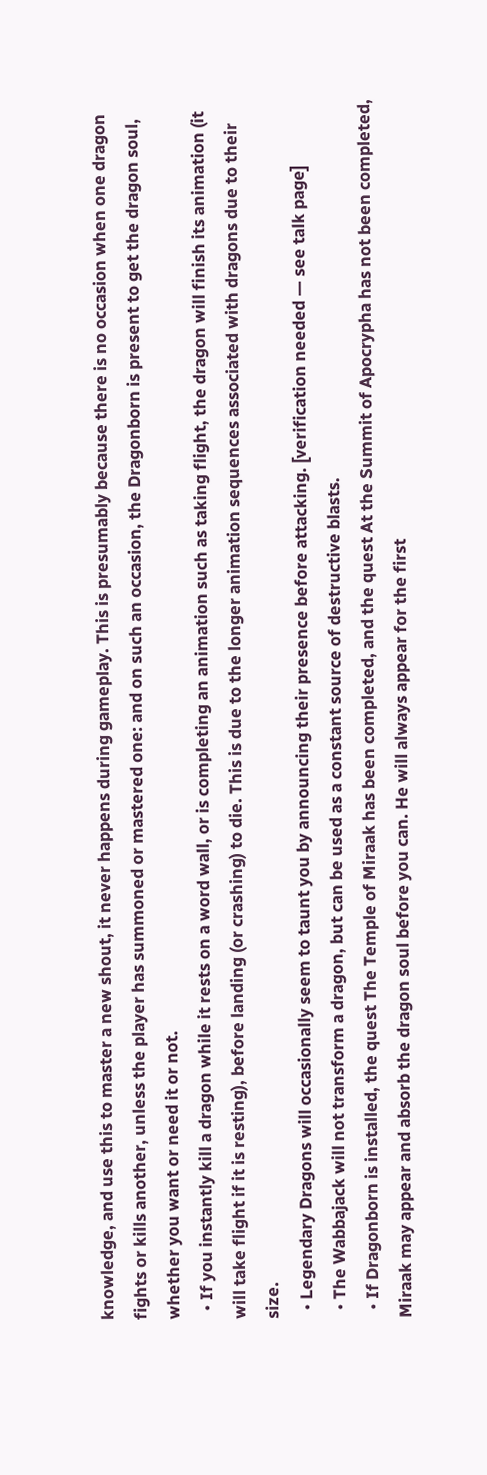knowledge, and use this to master a new shout, it never happens during gameplay. This is presumably because there is no occasion when one dragon fights or kills another, unless the player has summoned or mastered one: and on such an occasion, the Dragonborn is present to get the dragon soul, whether you want or need it or not.
  • If you instantly kill a dragon while it rests on a word wall, or is completing an animation such as taking flight, the dragon will finish its animation (it will take flight if it is resting), before landing (or crashing) to die. This is due to the longer animation sequences associated with dragons due to their size.
  • Legendary Dragons will occasionally seem to taunt you by announcing their presence before attacking. [verification needed — see talk page]
  • The Wabbajack will not transform a dragon, but can be used as a constant source of destructive blasts.
  • If Dragonborn is installed, the quest The Temple of Miraak has been completed, and the quest At the Summit of Apocrypha has not been completed, Miraak may appear and absorb the dragon soul before you can. He will always appear for the first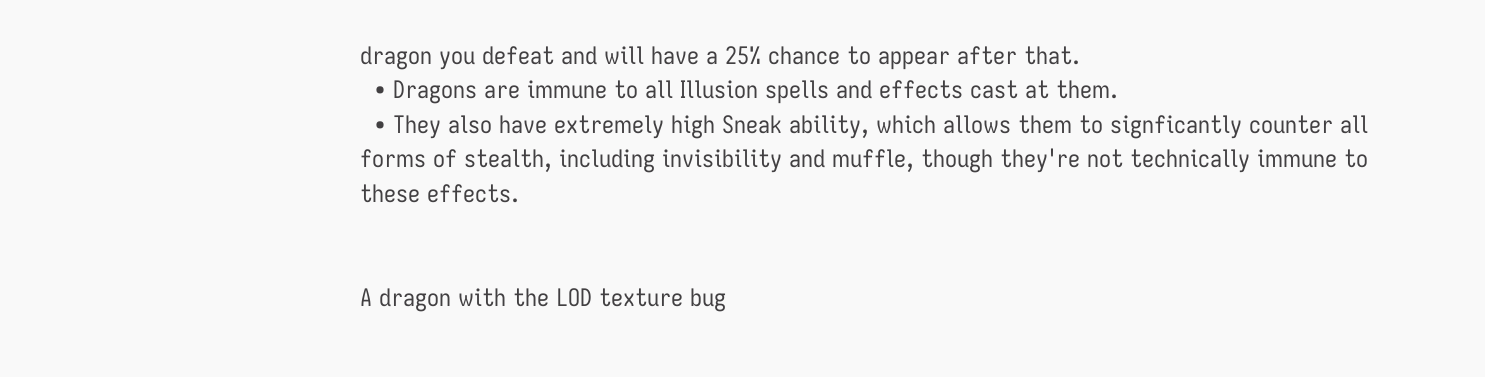dragon you defeat and will have a 25% chance to appear after that.
  • Dragons are immune to all Illusion spells and effects cast at them.
  • They also have extremely high Sneak ability, which allows them to signficantly counter all forms of stealth, including invisibility and muffle, though they're not technically immune to these effects.


A dragon with the LOD texture bug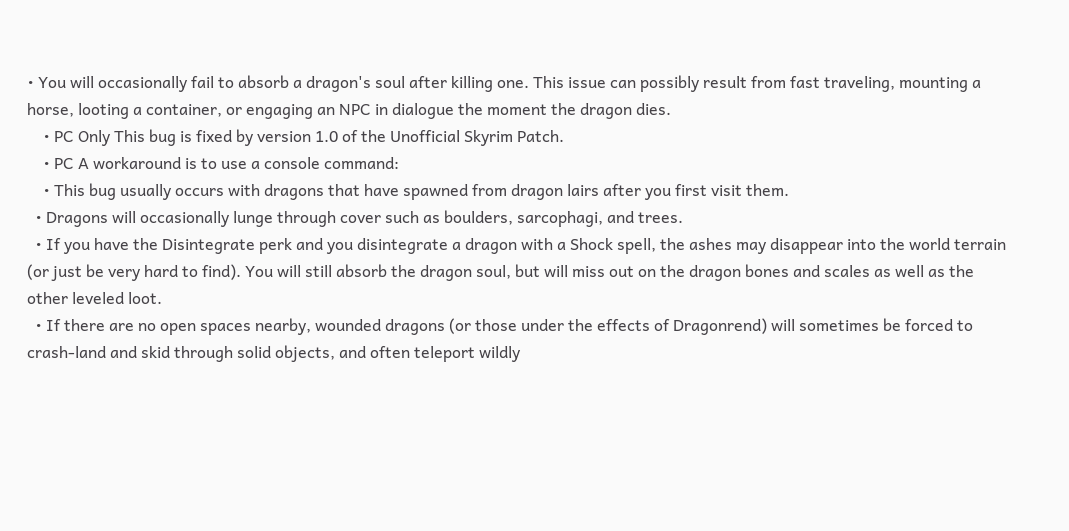• You will occasionally fail to absorb a dragon's soul after killing one. This issue can possibly result from fast traveling, mounting a horse, looting a container, or engaging an NPC in dialogue the moment the dragon dies.
    • PC Only This bug is fixed by version 1.0 of the Unofficial Skyrim Patch.
    • PC A workaround is to use a console command:
    • This bug usually occurs with dragons that have spawned from dragon lairs after you first visit them.
  • Dragons will occasionally lunge through cover such as boulders, sarcophagi, and trees.
  • If you have the Disintegrate perk and you disintegrate a dragon with a Shock spell, the ashes may disappear into the world terrain (or just be very hard to find). You will still absorb the dragon soul, but will miss out on the dragon bones and scales as well as the other leveled loot.
  • If there are no open spaces nearby, wounded dragons (or those under the effects of Dragonrend) will sometimes be forced to crash-land and skid through solid objects, and often teleport wildly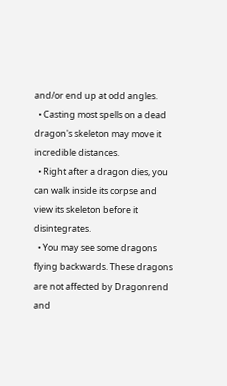and/or end up at odd angles.
  • Casting most spells on a dead dragon's skeleton may move it incredible distances.
  • Right after a dragon dies, you can walk inside its corpse and view its skeleton before it disintegrates.
  • You may see some dragons flying backwards. These dragons are not affected by Dragonrend and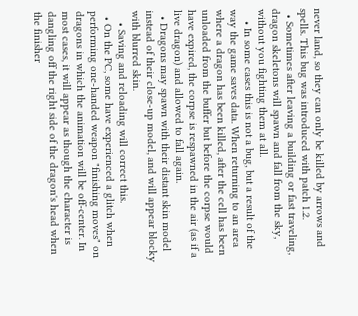never land, so they can only be killed by arrows and spells. This bug was introduced with patch 1.2.
  • Sometimes after leaving a building or fast traveling, dragon skeletons will spawn and fall from the sky, without you fighting them at all.
    • In some cases this is not a bug, but a result of the way the game saves data. When returning to an area where a dragon has been killed, after the cell has been unloaded from the buffer but before the corpse would have expired, the corpse is respawned in the air (as if a live dragon) and allowed to fall again.
  • Dragons may spawn with their distant skin model instead of their close-up model, and will appear blocky with blurred skin.
    • Saving and reloading will correct this.
  • On the PC, some have experienced a glitch when performing one-handed weapon "finishing moves" on dragons in which the animation will be off-center. In most cases, it will appear as though the character is dangling off the right side of the dragon's head when the finisher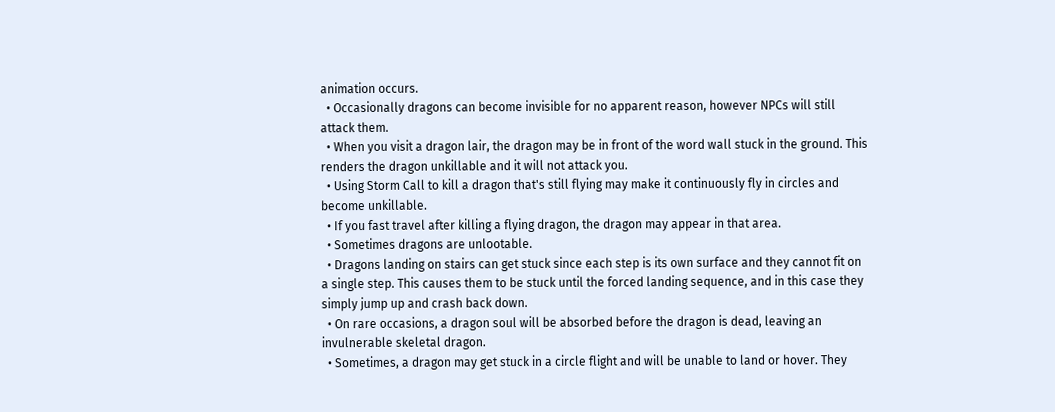animation occurs.
  • Occasionally dragons can become invisible for no apparent reason, however NPCs will still attack them.
  • When you visit a dragon lair, the dragon may be in front of the word wall stuck in the ground. This renders the dragon unkillable and it will not attack you.
  • Using Storm Call to kill a dragon that's still flying may make it continuously fly in circles and become unkillable.
  • If you fast travel after killing a flying dragon, the dragon may appear in that area.
  • Sometimes dragons are unlootable.
  • Dragons landing on stairs can get stuck since each step is its own surface and they cannot fit on a single step. This causes them to be stuck until the forced landing sequence, and in this case they simply jump up and crash back down.
  • On rare occasions, a dragon soul will be absorbed before the dragon is dead, leaving an invulnerable skeletal dragon.
  • Sometimes, a dragon may get stuck in a circle flight and will be unable to land or hover. They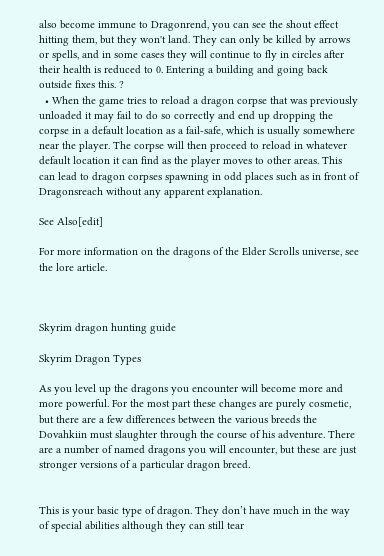also become immune to Dragonrend, you can see the shout effect hitting them, but they won't land. They can only be killed by arrows or spells, and in some cases they will continue to fly in circles after their health is reduced to 0. Entering a building and going back outside fixes this. ?
  • When the game tries to reload a dragon corpse that was previously unloaded it may fail to do so correctly and end up dropping the corpse in a default location as a fail-safe, which is usually somewhere near the player. The corpse will then proceed to reload in whatever default location it can find as the player moves to other areas. This can lead to dragon corpses spawning in odd places such as in front of Dragonsreach without any apparent explanation.

See Also[edit]

For more information on the dragons of the Elder Scrolls universe, see the lore article.



Skyrim dragon hunting guide

Skyrim Dragon Types

As you level up the dragons you encounter will become more and more powerful. For the most part these changes are purely cosmetic, but there are a few differences between the various breeds the Dovahkiin must slaughter through the course of his adventure. There are a number of named dragons you will encounter, but these are just stronger versions of a particular dragon breed.


This is your basic type of dragon. They don’t have much in the way of special abilities although they can still tear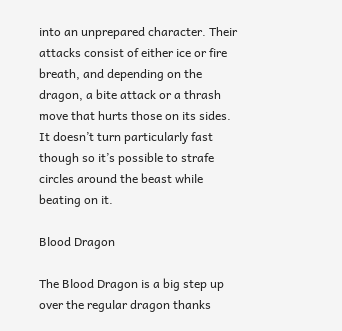into an unprepared character. Their attacks consist of either ice or fire breath, and depending on the dragon, a bite attack or a thrash move that hurts those on its sides. It doesn’t turn particularly fast though so it’s possible to strafe circles around the beast while beating on it.

Blood Dragon

The Blood Dragon is a big step up over the regular dragon thanks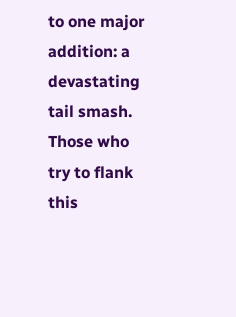to one major addition: a devastating tail smash. Those who try to flank this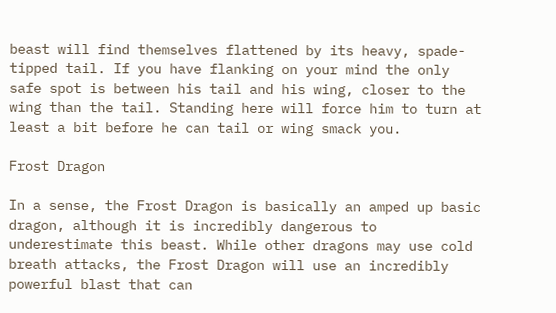beast will find themselves flattened by its heavy, spade-tipped tail. If you have flanking on your mind the only safe spot is between his tail and his wing, closer to the wing than the tail. Standing here will force him to turn at least a bit before he can tail or wing smack you.

Frost Dragon

In a sense, the Frost Dragon is basically an amped up basic dragon, although it is incredibly dangerous to underestimate this beast. While other dragons may use cold breath attacks, the Frost Dragon will use an incredibly powerful blast that can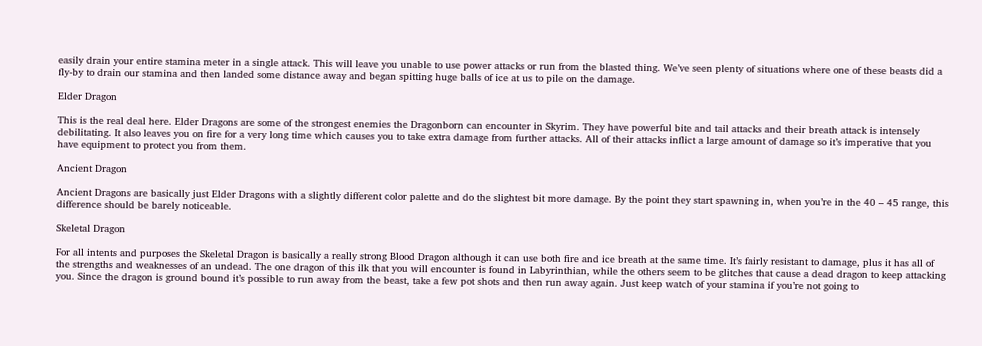easily drain your entire stamina meter in a single attack. This will leave you unable to use power attacks or run from the blasted thing. We’ve seen plenty of situations where one of these beasts did a fly-by to drain our stamina and then landed some distance away and began spitting huge balls of ice at us to pile on the damage.

Elder Dragon

This is the real deal here. Elder Dragons are some of the strongest enemies the Dragonborn can encounter in Skyrim. They have powerful bite and tail attacks and their breath attack is intensely debilitating. It also leaves you on fire for a very long time which causes you to take extra damage from further attacks. All of their attacks inflict a large amount of damage so it’s imperative that you have equipment to protect you from them.

Ancient Dragon

Ancient Dragons are basically just Elder Dragons with a slightly different color palette and do the slightest bit more damage. By the point they start spawning in, when you’re in the 40 – 45 range, this difference should be barely noticeable.

Skeletal Dragon

For all intents and purposes the Skeletal Dragon is basically a really strong Blood Dragon although it can use both fire and ice breath at the same time. It’s fairly resistant to damage, plus it has all of the strengths and weaknesses of an undead. The one dragon of this ilk that you will encounter is found in Labyrinthian, while the others seem to be glitches that cause a dead dragon to keep attacking you. Since the dragon is ground bound it’s possible to run away from the beast, take a few pot shots and then run away again. Just keep watch of your stamina if you’re not going to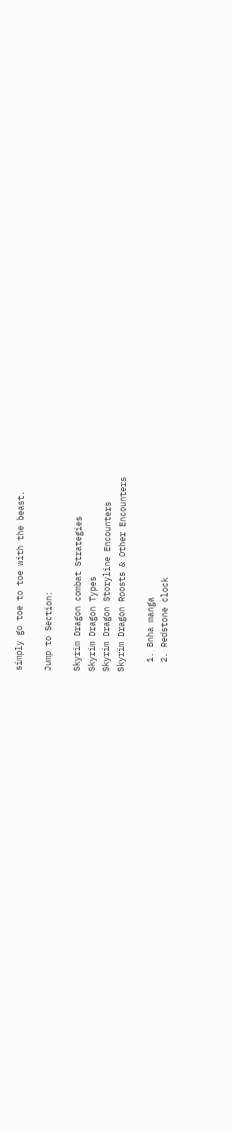simply go toe to toe with the beast.

Jump to Section:

Skyrim Dragon combat Strategies
Skyrim Dragon Types
Skyrim Dragon Storyline Encounters
Skyrim Dragon Roosts & Other Encounters

  1. Bnha manga
  2. Redstone clock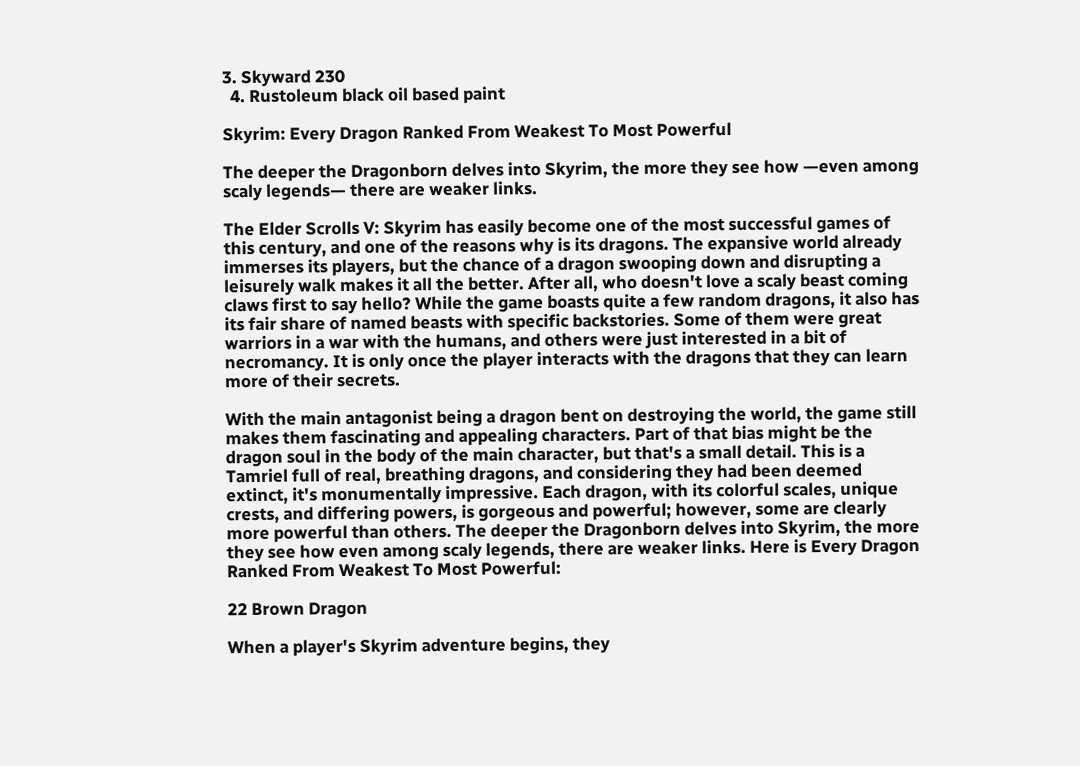3. Skyward 230
  4. Rustoleum black oil based paint

Skyrim: Every Dragon Ranked From Weakest To Most Powerful

The deeper the Dragonborn delves into Skyrim, the more they see how —even among scaly legends— there are weaker links.

The Elder Scrolls V: Skyrim has easily become one of the most successful games of this century, and one of the reasons why is its dragons. The expansive world already immerses its players, but the chance of a dragon swooping down and disrupting a leisurely walk makes it all the better. After all, who doesn't love a scaly beast coming claws first to say hello? While the game boasts quite a few random dragons, it also has its fair share of named beasts with specific backstories. Some of them were great warriors in a war with the humans, and others were just interested in a bit of necromancy. It is only once the player interacts with the dragons that they can learn more of their secrets.

With the main antagonist being a dragon bent on destroying the world, the game still makes them fascinating and appealing characters. Part of that bias might be the dragon soul in the body of the main character, but that's a small detail. This is a Tamriel full of real, breathing dragons, and considering they had been deemed extinct, it's monumentally impressive. Each dragon, with its colorful scales, unique crests, and differing powers, is gorgeous and powerful; however, some are clearly more powerful than others. The deeper the Dragonborn delves into Skyrim, the more they see how even among scaly legends, there are weaker links. Here is Every Dragon Ranked From Weakest To Most Powerful:

22 Brown Dragon

When a player's Skyrim adventure begins, they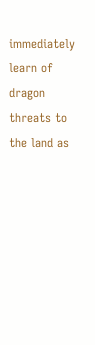immediately learn of dragon threats to the land as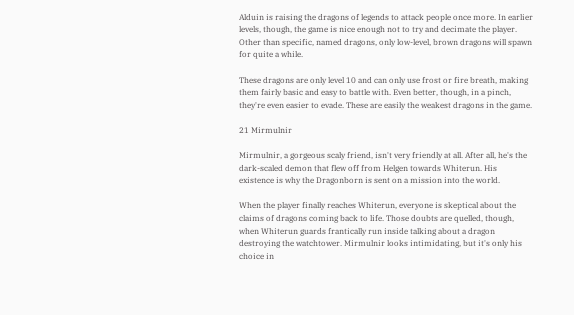Alduin is raising the dragons of legends to attack people once more. In earlier levels, though, the game is nice enough not to try and decimate the player. Other than specific, named dragons, only low-level, brown dragons will spawn for quite a while.

These dragons are only level 10 and can only use frost or fire breath, making them fairly basic and easy to battle with. Even better, though, in a pinch, they're even easier to evade. These are easily the weakest dragons in the game.

21 Mirmulnir

Mirmulnir, a gorgeous scaly friend, isn't very friendly at all. After all, he's the dark-scaled demon that flew off from Helgen towards Whiterun. His existence is why the Dragonborn is sent on a mission into the world.

When the player finally reaches Whiterun, everyone is skeptical about the claims of dragons coming back to life. Those doubts are quelled, though, when Whiterun guards frantically run inside talking about a dragon destroying the watchtower. Mirmulnir looks intimidating, but it's only his choice in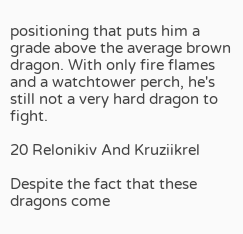positioning that puts him a grade above the average brown dragon. With only fire flames and a watchtower perch, he's still not a very hard dragon to fight.

20 Relonikiv And Kruziikrel

Despite the fact that these dragons come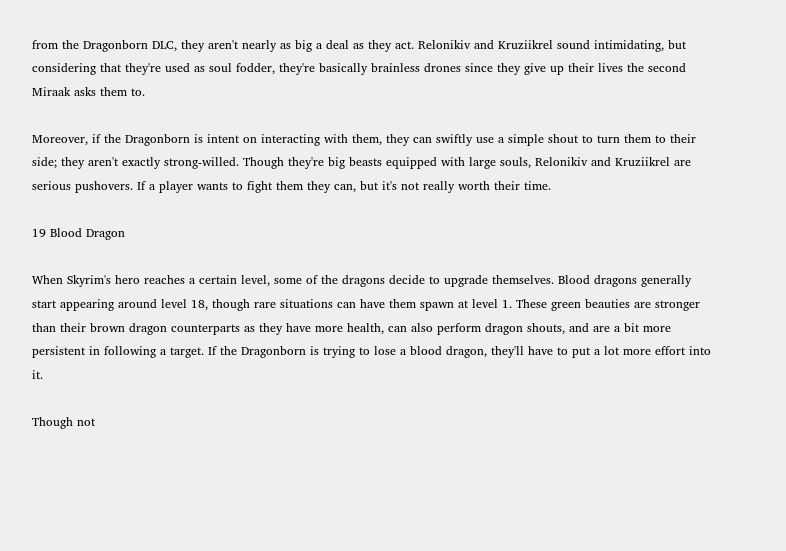from the Dragonborn DLC, they aren't nearly as big a deal as they act. Relonikiv and Kruziikrel sound intimidating, but considering that they're used as soul fodder, they're basically brainless drones since they give up their lives the second Miraak asks them to.

Moreover, if the Dragonborn is intent on interacting with them, they can swiftly use a simple shout to turn them to their side; they aren't exactly strong-willed. Though they're big beasts equipped with large souls, Relonikiv and Kruziikrel are serious pushovers. If a player wants to fight them they can, but it's not really worth their time.

19 Blood Dragon

When Skyrim's hero reaches a certain level, some of the dragons decide to upgrade themselves. Blood dragons generally start appearing around level 18, though rare situations can have them spawn at level 1. These green beauties are stronger than their brown dragon counterparts as they have more health, can also perform dragon shouts, and are a bit more persistent in following a target. If the Dragonborn is trying to lose a blood dragon, they'll have to put a lot more effort into it.

Though not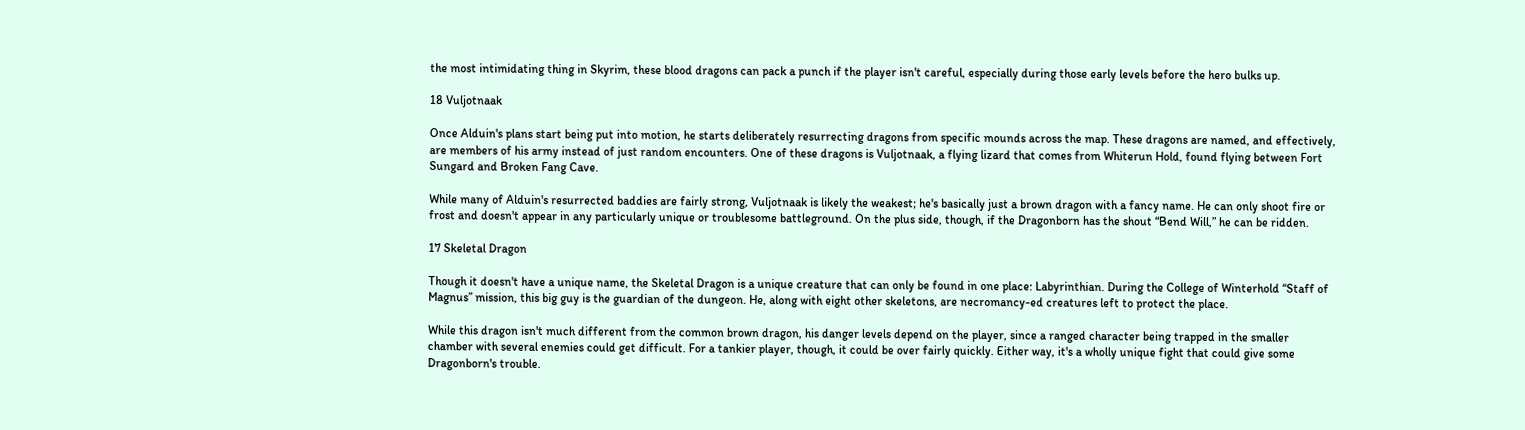the most intimidating thing in Skyrim, these blood dragons can pack a punch if the player isn't careful, especially during those early levels before the hero bulks up.

18 Vuljotnaak

Once Alduin's plans start being put into motion, he starts deliberately resurrecting dragons from specific mounds across the map. These dragons are named, and effectively, are members of his army instead of just random encounters. One of these dragons is Vuljotnaak, a flying lizard that comes from Whiterun Hold, found flying between Fort Sungard and Broken Fang Cave.

While many of Alduin's resurrected baddies are fairly strong, Vuljotnaak is likely the weakest; he's basically just a brown dragon with a fancy name. He can only shoot fire or frost and doesn't appear in any particularly unique or troublesome battleground. On the plus side, though, if the Dragonborn has the shout “Bend Will,” he can be ridden.

17 Skeletal Dragon

Though it doesn't have a unique name, the Skeletal Dragon is a unique creature that can only be found in one place: Labyrinthian. During the College of Winterhold “Staff of Magnus” mission, this big guy is the guardian of the dungeon. He, along with eight other skeletons, are necromancy-ed creatures left to protect the place.

While this dragon isn't much different from the common brown dragon, his danger levels depend on the player, since a ranged character being trapped in the smaller chamber with several enemies could get difficult. For a tankier player, though, it could be over fairly quickly. Either way, it's a wholly unique fight that could give some Dragonborn's trouble.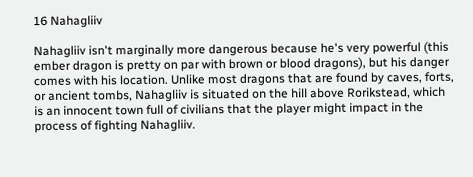16 Nahagliiv

Nahagliiv isn't marginally more dangerous because he's very powerful (this ember dragon is pretty on par with brown or blood dragons), but his danger comes with his location. Unlike most dragons that are found by caves, forts, or ancient tombs, Nahagliiv is situated on the hill above Rorikstead, which is an innocent town full of civilians that the player might impact in the process of fighting Nahagliiv.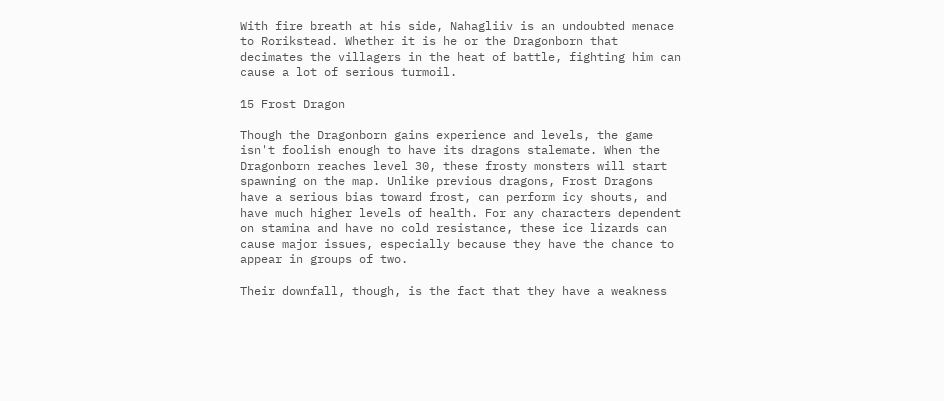With fire breath at his side, Nahagliiv is an undoubted menace to Rorikstead. Whether it is he or the Dragonborn that decimates the villagers in the heat of battle, fighting him can cause a lot of serious turmoil.

15 Frost Dragon

Though the Dragonborn gains experience and levels, the game isn't foolish enough to have its dragons stalemate. When the Dragonborn reaches level 30, these frosty monsters will start spawning on the map. Unlike previous dragons, Frost Dragons have a serious bias toward frost, can perform icy shouts, and have much higher levels of health. For any characters dependent on stamina and have no cold resistance, these ice lizards can cause major issues, especially because they have the chance to appear in groups of two.

Their downfall, though, is the fact that they have a weakness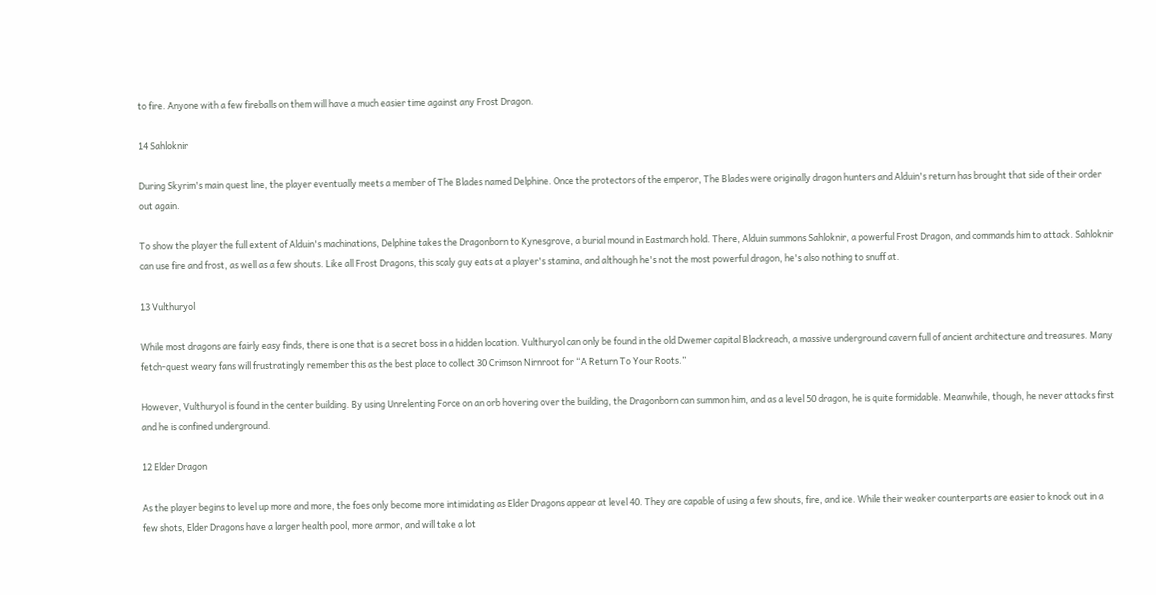to fire. Anyone with a few fireballs on them will have a much easier time against any Frost Dragon.

14 Sahloknir

During Skyrim's main quest line, the player eventually meets a member of The Blades named Delphine. Once the protectors of the emperor, The Blades were originally dragon hunters and Alduin's return has brought that side of their order out again.

To show the player the full extent of Alduin's machinations, Delphine takes the Dragonborn to Kynesgrove, a burial mound in Eastmarch hold. There, Alduin summons Sahloknir, a powerful Frost Dragon, and commands him to attack. Sahloknir can use fire and frost, as well as a few shouts. Like all Frost Dragons, this scaly guy eats at a player's stamina, and although he's not the most powerful dragon, he's also nothing to snuff at.

13 Vulthuryol

While most dragons are fairly easy finds, there is one that is a secret boss in a hidden location. Vulthuryol can only be found in the old Dwemer capital Blackreach, a massive underground cavern full of ancient architecture and treasures. Many fetch-quest weary fans will frustratingly remember this as the best place to collect 30 Crimson Nirnroot for “A Return To Your Roots.”

However, Vulthuryol is found in the center building. By using Unrelenting Force on an orb hovering over the building, the Dragonborn can summon him, and as a level 50 dragon, he is quite formidable. Meanwhile, though, he never attacks first and he is confined underground.

12 Elder Dragon

As the player begins to level up more and more, the foes only become more intimidating as Elder Dragons appear at level 40. They are capable of using a few shouts, fire, and ice. While their weaker counterparts are easier to knock out in a few shots, Elder Dragons have a larger health pool, more armor, and will take a lot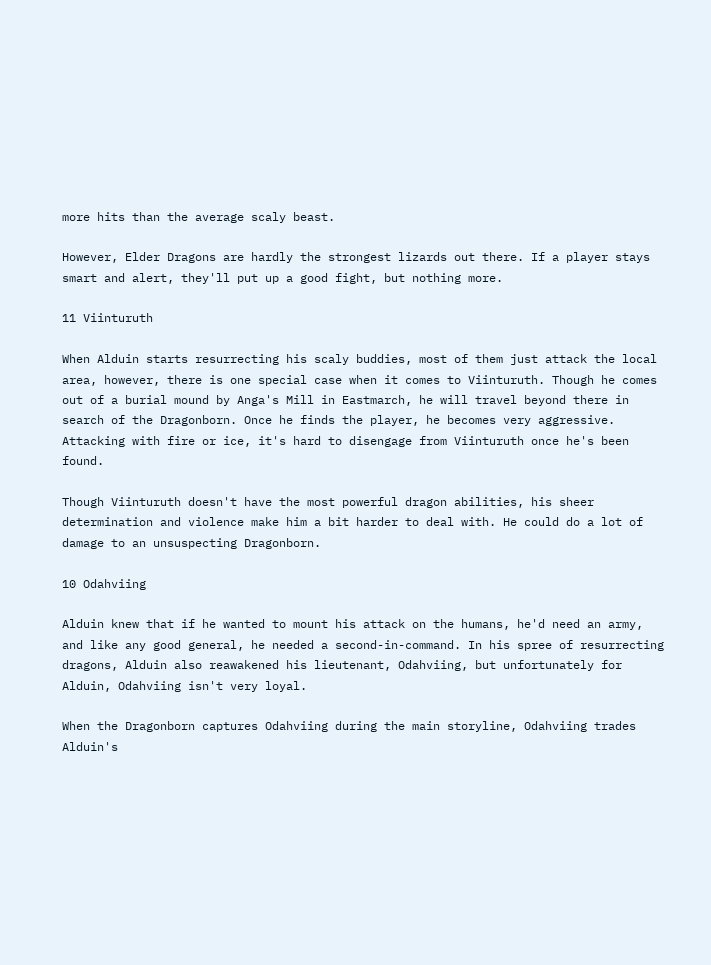more hits than the average scaly beast.

However, Elder Dragons are hardly the strongest lizards out there. If a player stays smart and alert, they'll put up a good fight, but nothing more.

11 Viinturuth

When Alduin starts resurrecting his scaly buddies, most of them just attack the local area, however, there is one special case when it comes to Viinturuth. Though he comes out of a burial mound by Anga's Mill in Eastmarch, he will travel beyond there in search of the Dragonborn. Once he finds the player, he becomes very aggressive. Attacking with fire or ice, it's hard to disengage from Viinturuth once he's been found.

Though Viinturuth doesn't have the most powerful dragon abilities, his sheer determination and violence make him a bit harder to deal with. He could do a lot of damage to an unsuspecting Dragonborn.

10 Odahviing

Alduin knew that if he wanted to mount his attack on the humans, he'd need an army, and like any good general, he needed a second-in-command. In his spree of resurrecting dragons, Alduin also reawakened his lieutenant, Odahviing, but unfortunately for Alduin, Odahviing isn't very loyal.

When the Dragonborn captures Odahviing during the main storyline, Odahviing trades Alduin's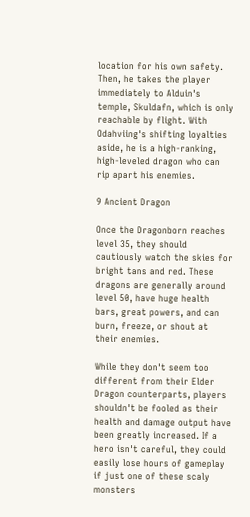location for his own safety. Then, he takes the player immediately to Alduin's temple, Skuldafn, which is only reachable by flight. With Odahviing's shifting loyalties aside, he is a high-ranking, high-leveled dragon who can rip apart his enemies.

9 Ancient Dragon

Once the Dragonborn reaches level 35, they should cautiously watch the skies for bright tans and red. These dragons are generally around level 50, have huge health bars, great powers, and can burn, freeze, or shout at their enemies.

While they don't seem too different from their Elder Dragon counterparts, players shouldn't be fooled as their health and damage output have been greatly increased. If a hero isn't careful, they could easily lose hours of gameplay if just one of these scaly monsters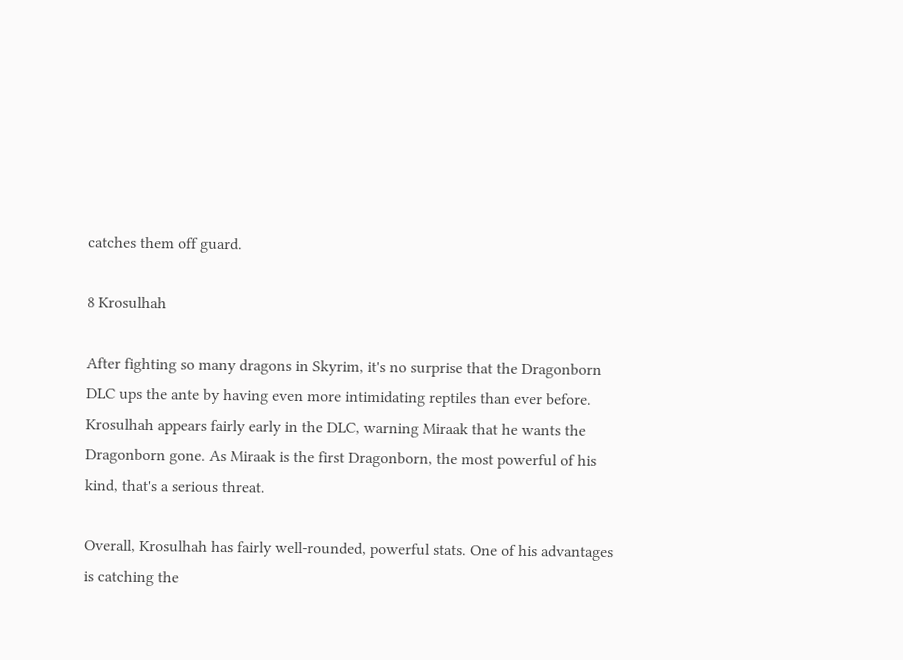catches them off guard.

8 Krosulhah

After fighting so many dragons in Skyrim, it's no surprise that the Dragonborn DLC ups the ante by having even more intimidating reptiles than ever before. Krosulhah appears fairly early in the DLC, warning Miraak that he wants the Dragonborn gone. As Miraak is the first Dragonborn, the most powerful of his kind, that's a serious threat.

Overall, Krosulhah has fairly well-rounded, powerful stats. One of his advantages is catching the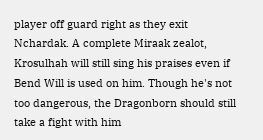player off guard right as they exit Nchardak. A complete Miraak zealot, Krosulhah will still sing his praises even if Bend Will is used on him. Though he's not too dangerous, the Dragonborn should still take a fight with him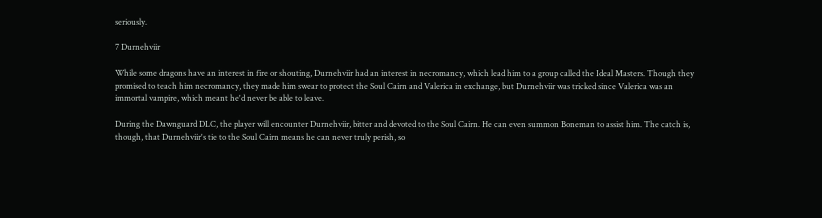seriously.

7 Durnehviir

While some dragons have an interest in fire or shouting, Durnehviir had an interest in necromancy, which lead him to a group called the Ideal Masters. Though they promised to teach him necromancy, they made him swear to protect the Soul Cairn and Valerica in exchange, but Durnehviir was tricked since Valerica was an immortal vampire, which meant he'd never be able to leave.

During the Dawnguard DLC, the player will encounter Durnehviir, bitter and devoted to the Soul Cairn. He can even summon Boneman to assist him. The catch is, though, that Durnehviir's tie to the Soul Cairn means he can never truly perish, so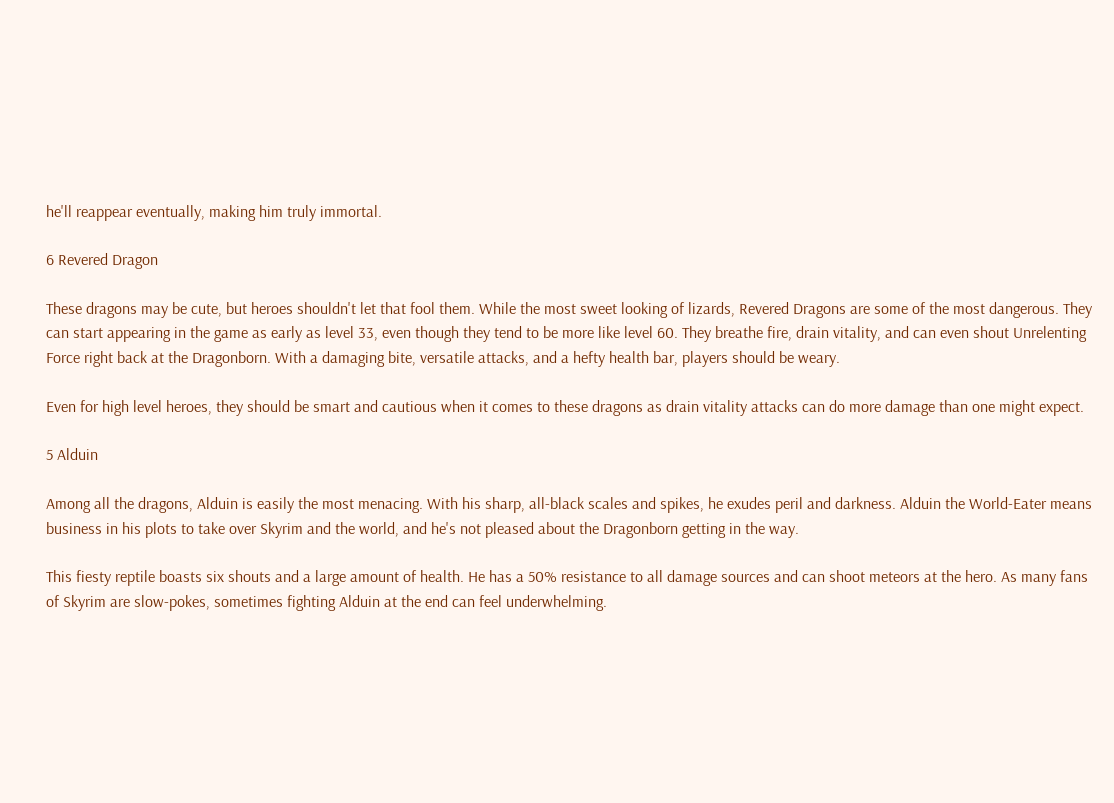he'll reappear eventually, making him truly immortal.

6 Revered Dragon

These dragons may be cute, but heroes shouldn't let that fool them. While the most sweet looking of lizards, Revered Dragons are some of the most dangerous. They can start appearing in the game as early as level 33, even though they tend to be more like level 60. They breathe fire, drain vitality, and can even shout Unrelenting Force right back at the Dragonborn. With a damaging bite, versatile attacks, and a hefty health bar, players should be weary.

Even for high level heroes, they should be smart and cautious when it comes to these dragons as drain vitality attacks can do more damage than one might expect.

5 Alduin

Among all the dragons, Alduin is easily the most menacing. With his sharp, all-black scales and spikes, he exudes peril and darkness. Alduin the World-Eater means business in his plots to take over Skyrim and the world, and he's not pleased about the Dragonborn getting in the way.

This fiesty reptile boasts six shouts and a large amount of health. He has a 50% resistance to all damage sources and can shoot meteors at the hero. As many fans of Skyrim are slow-pokes, sometimes fighting Alduin at the end can feel underwhelming.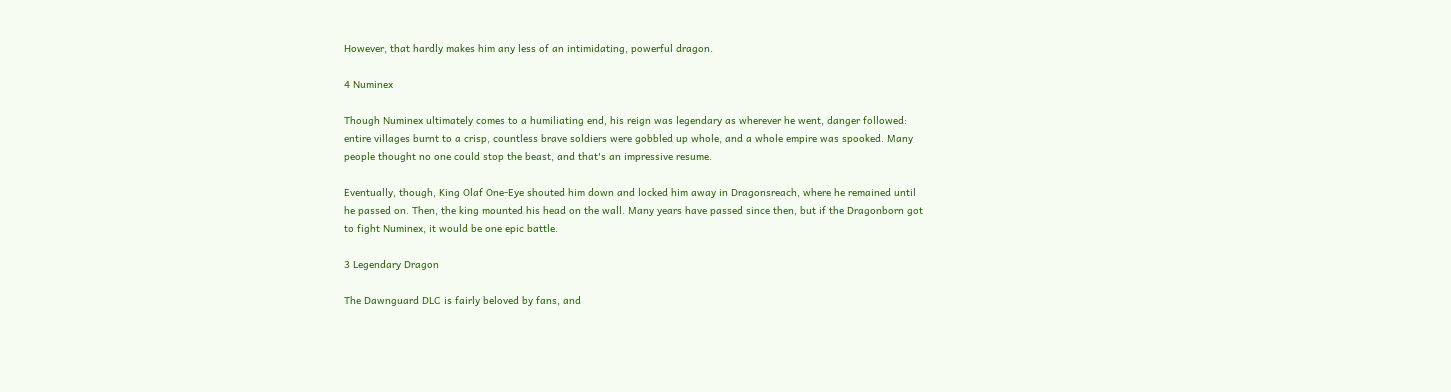However, that hardly makes him any less of an intimidating, powerful dragon.

4 Numinex

Though Numinex ultimately comes to a humiliating end, his reign was legendary as wherever he went, danger followed: entire villages burnt to a crisp, countless brave soldiers were gobbled up whole, and a whole empire was spooked. Many people thought no one could stop the beast, and that's an impressive resume.

Eventually, though, King Olaf One-Eye shouted him down and locked him away in Dragonsreach, where he remained until he passed on. Then, the king mounted his head on the wall. Many years have passed since then, but if the Dragonborn got to fight Numinex, it would be one epic battle.

3 Legendary Dragon

The Dawnguard DLC is fairly beloved by fans, and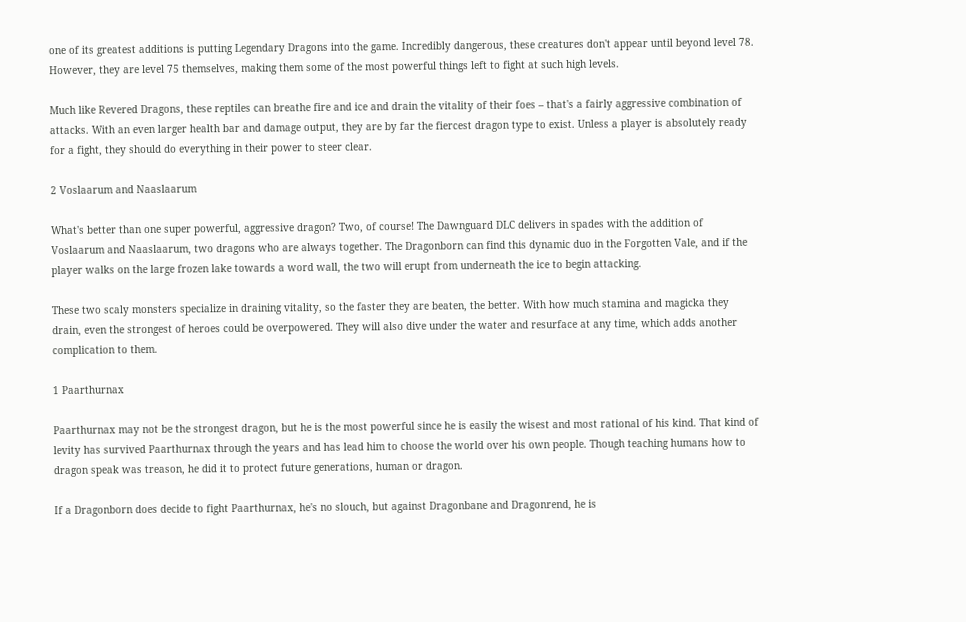one of its greatest additions is putting Legendary Dragons into the game. Incredibly dangerous, these creatures don't appear until beyond level 78. However, they are level 75 themselves, making them some of the most powerful things left to fight at such high levels.

Much like Revered Dragons, these reptiles can breathe fire and ice and drain the vitality of their foes – that's a fairly aggressive combination of attacks. With an even larger health bar and damage output, they are by far the fiercest dragon type to exist. Unless a player is absolutely ready for a fight, they should do everything in their power to steer clear.

2 Voslaarum and Naaslaarum

What's better than one super powerful, aggressive dragon? Two, of course! The Dawnguard DLC delivers in spades with the addition of Voslaarum and Naaslaarum, two dragons who are always together. The Dragonborn can find this dynamic duo in the Forgotten Vale, and if the player walks on the large frozen lake towards a word wall, the two will erupt from underneath the ice to begin attacking.

These two scaly monsters specialize in draining vitality, so the faster they are beaten, the better. With how much stamina and magicka they drain, even the strongest of heroes could be overpowered. They will also dive under the water and resurface at any time, which adds another complication to them.

1 Paarthurnax

Paarthurnax may not be the strongest dragon, but he is the most powerful since he is easily the wisest and most rational of his kind. That kind of levity has survived Paarthurnax through the years and has lead him to choose the world over his own people. Though teaching humans how to dragon speak was treason, he did it to protect future generations, human or dragon.

If a Dragonborn does decide to fight Paarthurnax, he's no slouch, but against Dragonbane and Dragonrend, he is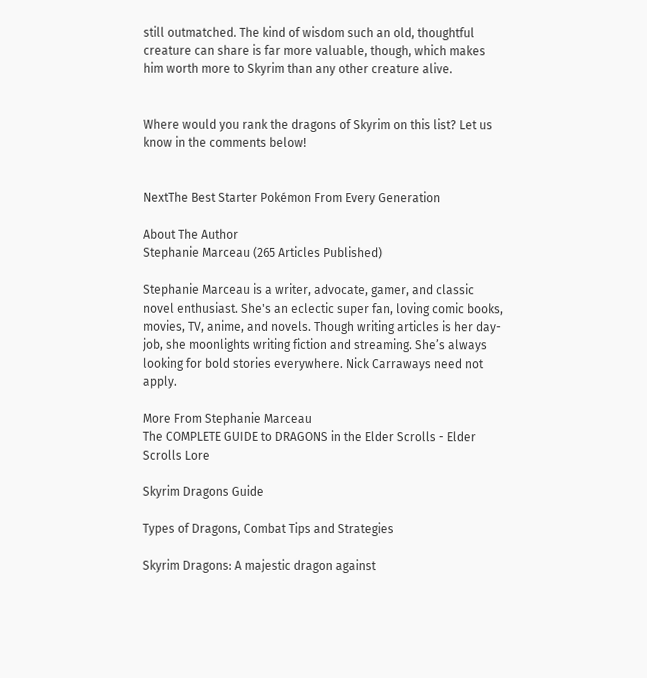still outmatched. The kind of wisdom such an old, thoughtful creature can share is far more valuable, though, which makes him worth more to Skyrim than any other creature alive.


Where would you rank the dragons of Skyrim on this list? Let us know in the comments below!


NextThe Best Starter Pokémon From Every Generation

About The Author
Stephanie Marceau (265 Articles Published)

Stephanie Marceau is a writer, advocate, gamer, and classic novel enthusiast. She's an eclectic super fan, loving comic books, movies, TV, anime, and novels. Though writing articles is her day-job, she moonlights writing fiction and streaming. She’s always looking for bold stories everywhere. Nick Carraways need not apply.

More From Stephanie Marceau
The COMPLETE GUIDE to DRAGONS in the Elder Scrolls - Elder Scrolls Lore

Skyrim Dragons Guide

Types of Dragons, Combat Tips and Strategies

Skyrim Dragons: A majestic dragon against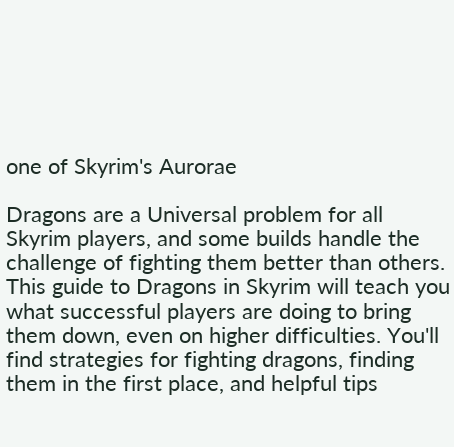one of Skyrim's Aurorae

Dragons are a Universal problem for all Skyrim players, and some builds handle the challenge of fighting them better than others. This guide to Dragons in Skyrim will teach you what successful players are doing to bring them down, even on higher difficulties. You'll find strategies for fighting dragons, finding them in the first place, and helpful tips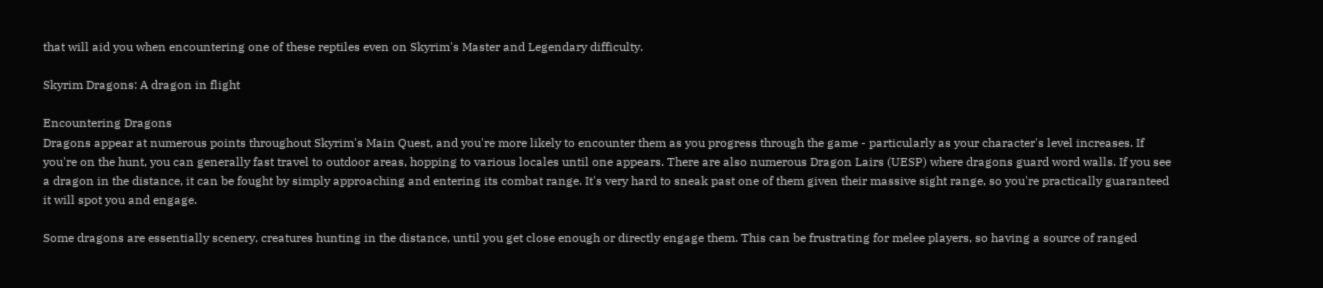that will aid you when encountering one of these reptiles even on Skyrim's Master and Legendary difficulty.

Skyrim Dragons: A dragon in flight

Encountering Dragons
Dragons appear at numerous points throughout Skyrim's Main Quest, and you're more likely to encounter them as you progress through the game - particularly as your character's level increases. If you're on the hunt, you can generally fast travel to outdoor areas, hopping to various locales until one appears. There are also numerous Dragon Lairs (UESP) where dragons guard word walls. If you see a dragon in the distance, it can be fought by simply approaching and entering its combat range. It's very hard to sneak past one of them given their massive sight range, so you're practically guaranteed it will spot you and engage.

Some dragons are essentially scenery, creatures hunting in the distance, until you get close enough or directly engage them. This can be frustrating for melee players, so having a source of ranged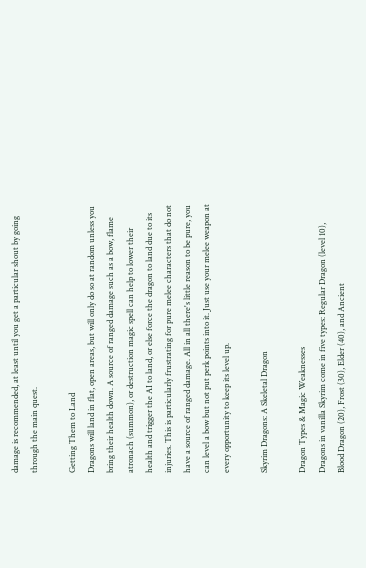damage is recommended, at least until you get a particular shout by going through the main quest.

Getting Them to Land
Dragons will land in flat, open areas, but will only do so at random unless you bring their health down. A source of ranged damage such as a bow, flame atronach (summon), or destruction magic spell can help to lower their health and trigger the AI to land, or else force the dragon to land due to its injuries. This is particularly frustrating for pure melee characters that do not have a source of ranged damage. All in all there's little reason to be pure, you can level a bow but not put perk points into it. Just use your melee weapon at every opportunity to keep its level up.

Skyrim Dragons: A Skeletal Dragon

Dragon Types & Magic Weaknesses
Dragons in vanilla Skyrim come in five types: Regular Dragon (level 10), Blood Dragon (20), Frost (30), Elder (40), and Ancient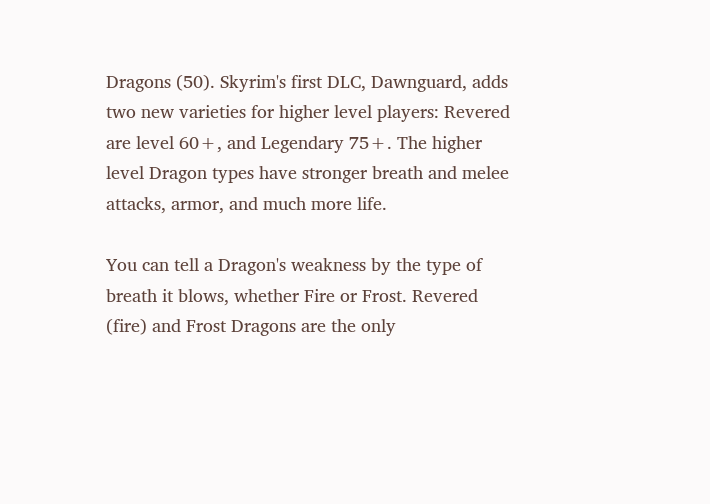Dragons (50). Skyrim's first DLC, Dawnguard, adds two new varieties for higher level players: Revered are level 60+, and Legendary 75+. The higher level Dragon types have stronger breath and melee attacks, armor, and much more life.

You can tell a Dragon's weakness by the type of breath it blows, whether Fire or Frost. Revered (fire) and Frost Dragons are the only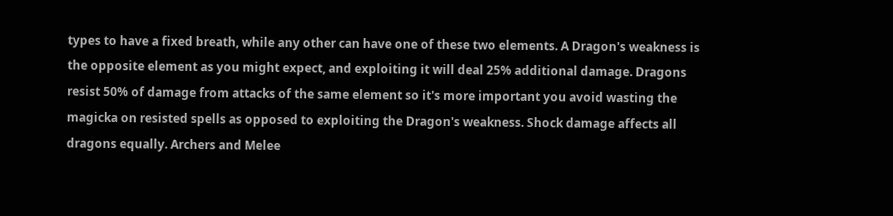types to have a fixed breath, while any other can have one of these two elements. A Dragon's weakness is the opposite element as you might expect, and exploiting it will deal 25% additional damage. Dragons resist 50% of damage from attacks of the same element so it's more important you avoid wasting the magicka on resisted spells as opposed to exploiting the Dragon's weakness. Shock damage affects all dragons equally. Archers and Melee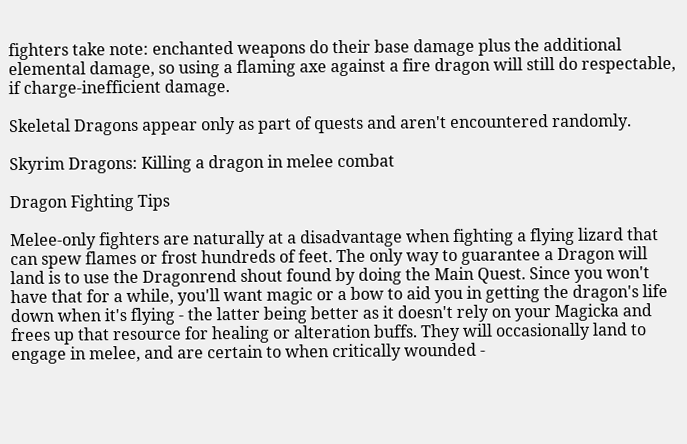fighters take note: enchanted weapons do their base damage plus the additional elemental damage, so using a flaming axe against a fire dragon will still do respectable, if charge-inefficient damage.

Skeletal Dragons appear only as part of quests and aren't encountered randomly.

Skyrim Dragons: Killing a dragon in melee combat

Dragon Fighting Tips

Melee-only fighters are naturally at a disadvantage when fighting a flying lizard that can spew flames or frost hundreds of feet. The only way to guarantee a Dragon will land is to use the Dragonrend shout found by doing the Main Quest. Since you won't have that for a while, you'll want magic or a bow to aid you in getting the dragon's life down when it's flying - the latter being better as it doesn't rely on your Magicka and frees up that resource for healing or alteration buffs. They will occasionally land to engage in melee, and are certain to when critically wounded -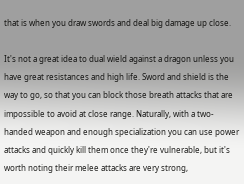that is when you draw swords and deal big damage up close.

It's not a great idea to dual wield against a dragon unless you have great resistances and high life. Sword and shield is the way to go, so that you can block those breath attacks that are impossible to avoid at close range. Naturally, with a two-handed weapon and enough specialization you can use power attacks and quickly kill them once they're vulnerable, but it's worth noting their melee attacks are very strong,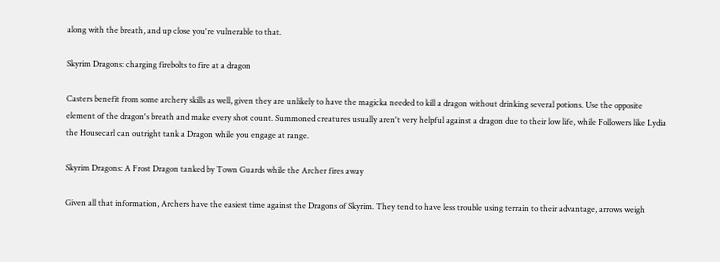along with the breath, and up close you're vulnerable to that.

Skyrim Dragons: charging firebolts to fire at a dragon

Casters benefit from some archery skills as well, given they are unlikely to have the magicka needed to kill a dragon without drinking several potions. Use the opposite element of the dragon's breath and make every shot count. Summoned creatures usually aren't very helpful against a dragon due to their low life, while Followers like Lydia the Housecarl can outright tank a Dragon while you engage at range.

Skyrim Dragons: A Frost Dragon tanked by Town Guards while the Archer fires away

Given all that information, Archers have the easiest time against the Dragons of Skyrim. They tend to have less trouble using terrain to their advantage, arrows weigh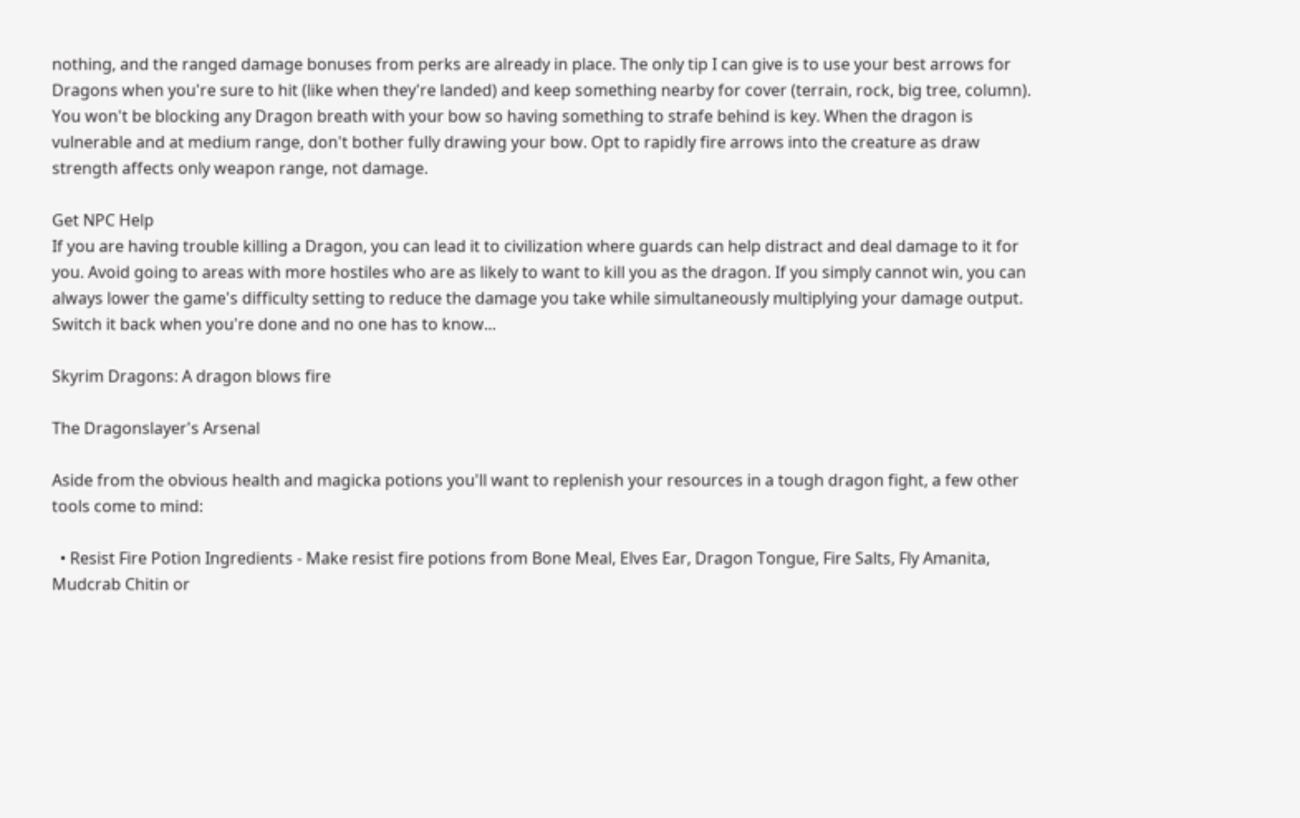nothing, and the ranged damage bonuses from perks are already in place. The only tip I can give is to use your best arrows for Dragons when you're sure to hit (like when they're landed) and keep something nearby for cover (terrain, rock, big tree, column). You won't be blocking any Dragon breath with your bow so having something to strafe behind is key. When the dragon is vulnerable and at medium range, don't bother fully drawing your bow. Opt to rapidly fire arrows into the creature as draw strength affects only weapon range, not damage.

Get NPC Help
If you are having trouble killing a Dragon, you can lead it to civilization where guards can help distract and deal damage to it for you. Avoid going to areas with more hostiles who are as likely to want to kill you as the dragon. If you simply cannot win, you can always lower the game's difficulty setting to reduce the damage you take while simultaneously multiplying your damage output. Switch it back when you're done and no one has to know...

Skyrim Dragons: A dragon blows fire

The Dragonslayer's Arsenal

Aside from the obvious health and magicka potions you'll want to replenish your resources in a tough dragon fight, a few other tools come to mind:

  • Resist Fire Potion Ingredients - Make resist fire potions from Bone Meal, Elves Ear, Dragon Tongue, Fire Salts, Fly Amanita, Mudcrab Chitin or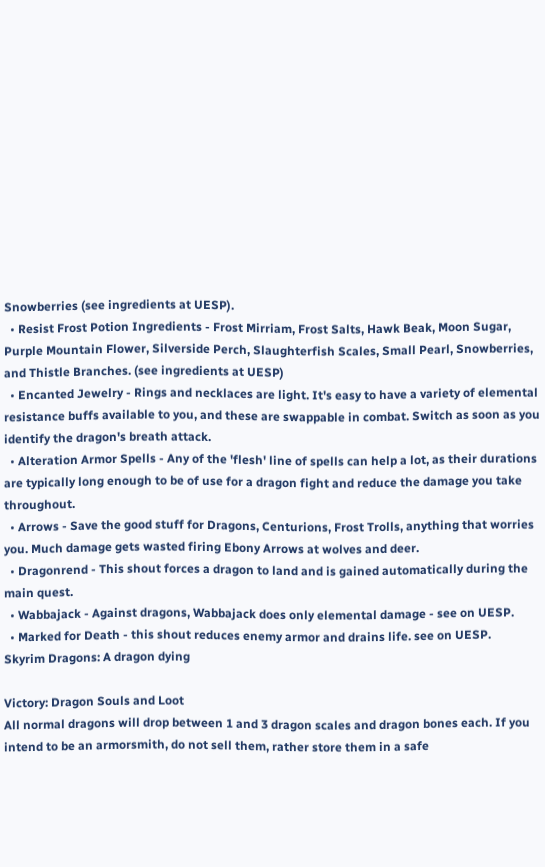Snowberries (see ingredients at UESP).
  • Resist Frost Potion Ingredients - Frost Mirriam, Frost Salts, Hawk Beak, Moon Sugar, Purple Mountain Flower, Silverside Perch, Slaughterfish Scales, Small Pearl, Snowberries, and Thistle Branches. (see ingredients at UESP)
  • Encanted Jewelry - Rings and necklaces are light. It's easy to have a variety of elemental resistance buffs available to you, and these are swappable in combat. Switch as soon as you identify the dragon's breath attack.
  • Alteration Armor Spells - Any of the 'flesh' line of spells can help a lot, as their durations are typically long enough to be of use for a dragon fight and reduce the damage you take throughout.
  • Arrows - Save the good stuff for Dragons, Centurions, Frost Trolls, anything that worries you. Much damage gets wasted firing Ebony Arrows at wolves and deer.
  • Dragonrend - This shout forces a dragon to land and is gained automatically during the main quest.
  • Wabbajack - Against dragons, Wabbajack does only elemental damage - see on UESP.
  • Marked for Death - this shout reduces enemy armor and drains life. see on UESP.
Skyrim Dragons: A dragon dying

Victory: Dragon Souls and Loot
All normal dragons will drop between 1 and 3 dragon scales and dragon bones each. If you intend to be an armorsmith, do not sell them, rather store them in a safe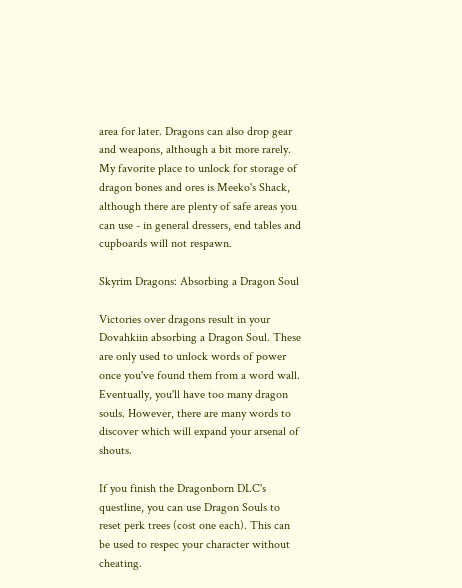area for later. Dragons can also drop gear and weapons, although a bit more rarely. My favorite place to unlock for storage of dragon bones and ores is Meeko's Shack, although there are plenty of safe areas you can use - in general dressers, end tables and cupboards will not respawn.

Skyrim Dragons: Absorbing a Dragon Soul

Victories over dragons result in your Dovahkiin absorbing a Dragon Soul. These are only used to unlock words of power once you've found them from a word wall. Eventually, you'll have too many dragon souls. However, there are many words to discover which will expand your arsenal of shouts.

If you finish the Dragonborn DLC's questline, you can use Dragon Souls to reset perk trees (cost one each). This can be used to respec your character without cheating.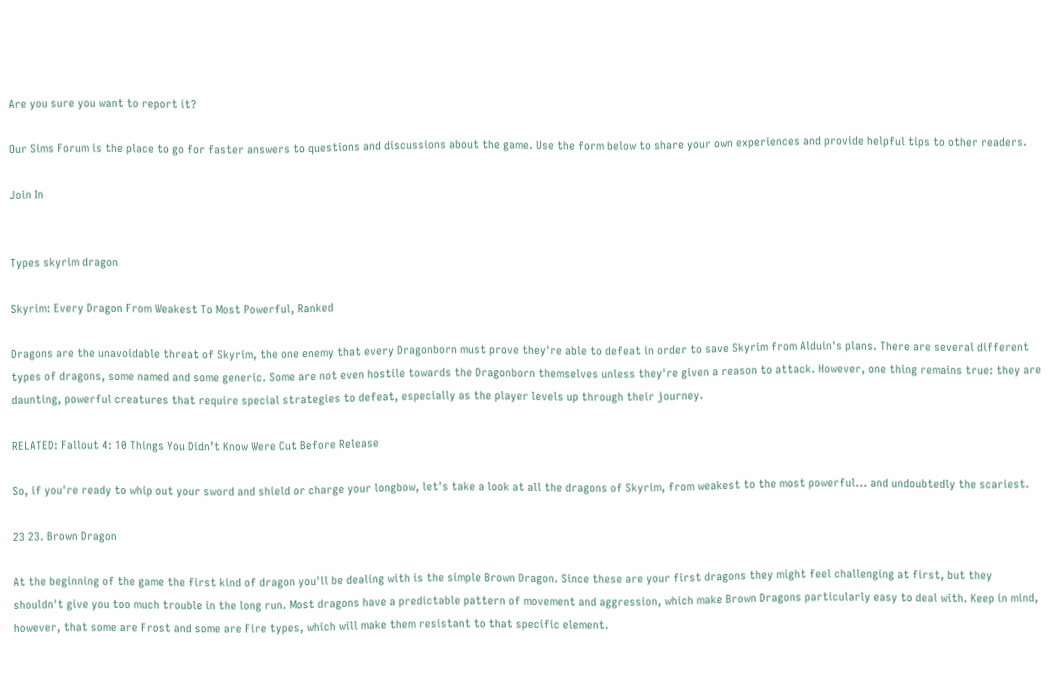Are you sure you want to report it?

Our Sims Forum is the place to go for faster answers to questions and discussions about the game. Use the form below to share your own experiences and provide helpful tips to other readers.

Join In


Types skyrim dragon

Skyrim: Every Dragon From Weakest To Most Powerful, Ranked

Dragons are the unavoidable threat of Skyrim, the one enemy that every Dragonborn must prove they're able to defeat in order to save Skyrim from Alduin's plans. There are several different types of dragons, some named and some generic. Some are not even hostile towards the Dragonborn themselves unless they're given a reason to attack. However, one thing remains true: they are daunting, powerful creatures that require special strategies to defeat, especially as the player levels up through their journey.

RELATED: Fallout 4: 10 Things You Didn’t Know Were Cut Before Release

So, if you're ready to whip out your sword and shield or charge your longbow, let's take a look at all the dragons of Skyrim, from weakest to the most powerful... and undoubtedly the scariest.

23 23. Brown Dragon

At the beginning of the game the first kind of dragon you'll be dealing with is the simple Brown Dragon. Since these are your first dragons they might feel challenging at first, but they shouldn't give you too much trouble in the long run. Most dragons have a predictable pattern of movement and aggression, which make Brown Dragons particularly easy to deal with. Keep in mind, however, that some are Frost and some are Fire types, which will make them resistant to that specific element.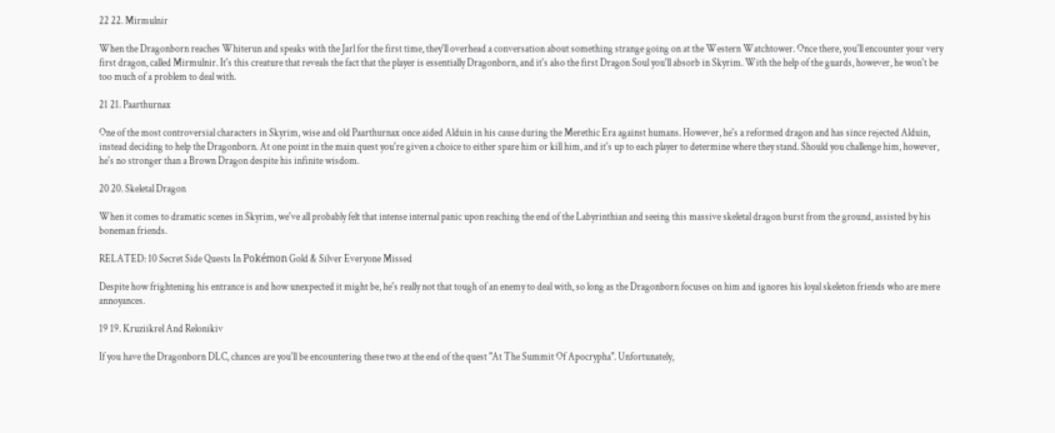22 22. Mirmulnir

When the Dragonborn reaches Whiterun and speaks with the Jarl for the first time, they'll overhead a conversation about something strange going on at the Western Watchtower. Once there, you'll encounter your very first dragon, called Mirmulnir. It's this creature that reveals the fact that the player is essentially Dragonborn, and it's also the first Dragon Soul you'll absorb in Skyrim. With the help of the guards, however, he won't be too much of a problem to deal with.

21 21. Paarthurnax

One of the most controversial characters in Skyrim, wise and old Paarthurnax once aided Alduin in his cause during the Merethic Era against humans. However, he's a reformed dragon and has since rejected Alduin, instead deciding to help the Dragonborn. At one point in the main quest you're given a choice to either spare him or kill him, and it's up to each player to determine where they stand. Should you challenge him, however, he's no stronger than a Brown Dragon despite his infinite wisdom.

20 20. Skeletal Dragon

When it comes to dramatic scenes in Skyrim, we've all probably felt that intense internal panic upon reaching the end of the Labyrinthian and seeing this massive skeletal dragon burst from the ground, assisted by his boneman friends.

RELATED: 10 Secret Side Quests In Pokémon Gold & Silver Everyone Missed

Despite how frightening his entrance is and how unexpected it might be, he's really not that tough of an enemy to deal with, so long as the Dragonborn focuses on him and ignores his loyal skeleton friends who are mere annoyances.

19 19. Kruziikrel And Relonikiv

If you have the Dragonborn DLC, chances are you'll be encountering these two at the end of the quest "At The Summit Of Apocrypha". Unfortunately,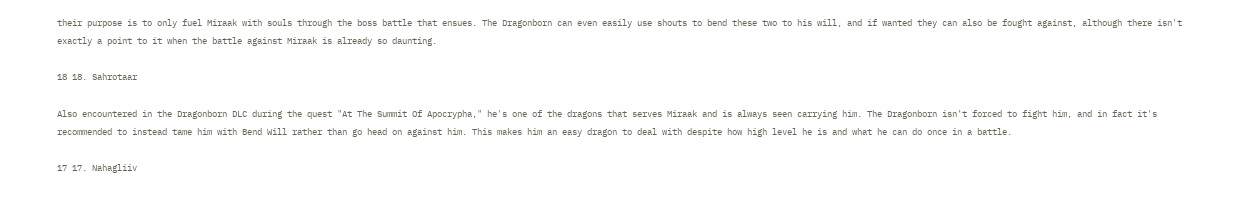their purpose is to only fuel Miraak with souls through the boss battle that ensues. The Dragonborn can even easily use shouts to bend these two to his will, and if wanted they can also be fought against, although there isn't exactly a point to it when the battle against Miraak is already so daunting.

18 18. Sahrotaar

Also encountered in the Dragonborn DLC during the quest "At The Summit Of Apocrypha," he's one of the dragons that serves Miraak and is always seen carrying him. The Dragonborn isn't forced to fight him, and in fact it's recommended to instead tame him with Bend Will rather than go head on against him. This makes him an easy dragon to deal with despite how high level he is and what he can do once in a battle.

17 17. Nahagliiv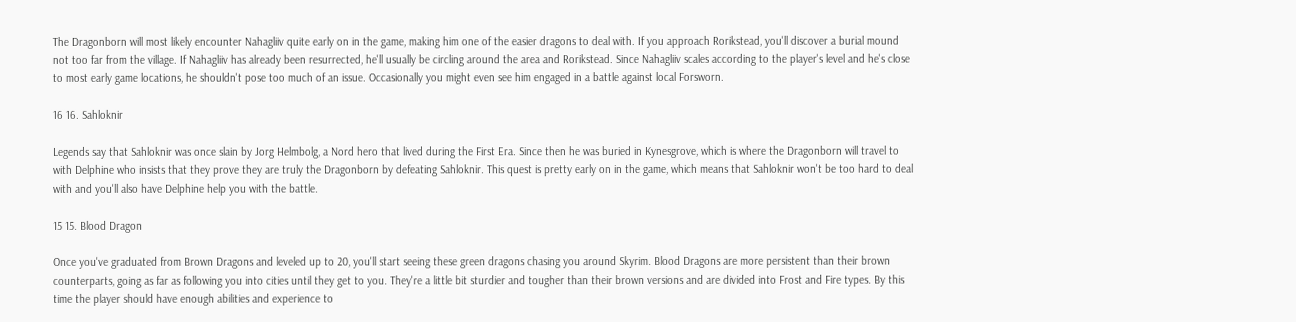The Dragonborn will most likely encounter Nahagliiv quite early on in the game, making him one of the easier dragons to deal with. If you approach Rorikstead, you'll discover a burial mound not too far from the village. If Nahagliiv has already been resurrected, he'll usually be circling around the area and Rorikstead. Since Nahagliiv scales according to the player's level and he's close to most early game locations, he shouldn't pose too much of an issue. Occasionally you might even see him engaged in a battle against local Forsworn.

16 16. Sahloknir

Legends say that Sahloknir was once slain by Jorg Helmbolg, a Nord hero that lived during the First Era. Since then he was buried in Kynesgrove, which is where the Dragonborn will travel to with Delphine who insists that they prove they are truly the Dragonborn by defeating Sahloknir. This quest is pretty early on in the game, which means that Sahloknir won't be too hard to deal with and you'll also have Delphine help you with the battle.

15 15. Blood Dragon

Once you've graduated from Brown Dragons and leveled up to 20, you'll start seeing these green dragons chasing you around Skyrim. Blood Dragons are more persistent than their brown counterparts, going as far as following you into cities until they get to you. They're a little bit sturdier and tougher than their brown versions and are divided into Frost and Fire types. By this time the player should have enough abilities and experience to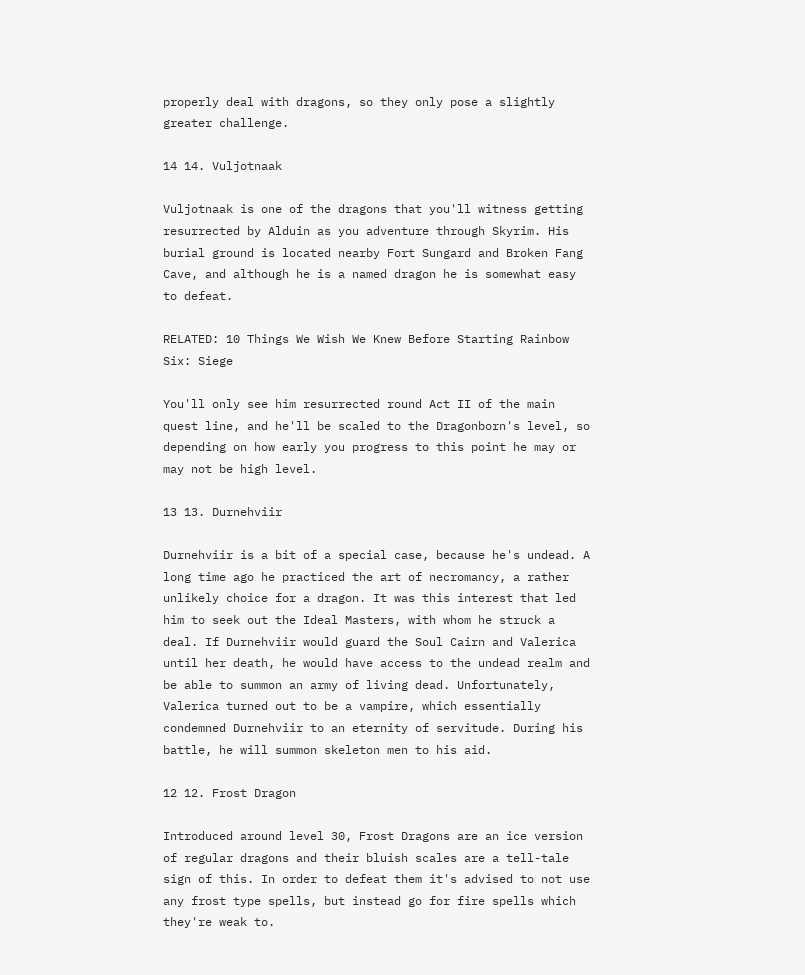properly deal with dragons, so they only pose a slightly greater challenge.

14 14. Vuljotnaak

Vuljotnaak is one of the dragons that you'll witness getting resurrected by Alduin as you adventure through Skyrim. His burial ground is located nearby Fort Sungard and Broken Fang Cave, and although he is a named dragon he is somewhat easy to defeat.

RELATED: 10 Things We Wish We Knew Before Starting Rainbow Six: Siege

You'll only see him resurrected round Act II of the main quest line, and he'll be scaled to the Dragonborn's level, so depending on how early you progress to this point he may or may not be high level.

13 13. Durnehviir

Durnehviir is a bit of a special case, because he's undead. A long time ago he practiced the art of necromancy, a rather unlikely choice for a dragon. It was this interest that led him to seek out the Ideal Masters, with whom he struck a deal. If Durnehviir would guard the Soul Cairn and Valerica until her death, he would have access to the undead realm and be able to summon an army of living dead. Unfortunately, Valerica turned out to be a vampire, which essentially condemned Durnehviir to an eternity of servitude. During his battle, he will summon skeleton men to his aid.

12 12. Frost Dragon

Introduced around level 30, Frost Dragons are an ice version of regular dragons and their bluish scales are a tell-tale sign of this. In order to defeat them it's advised to not use any frost type spells, but instead go for fire spells which they're weak to.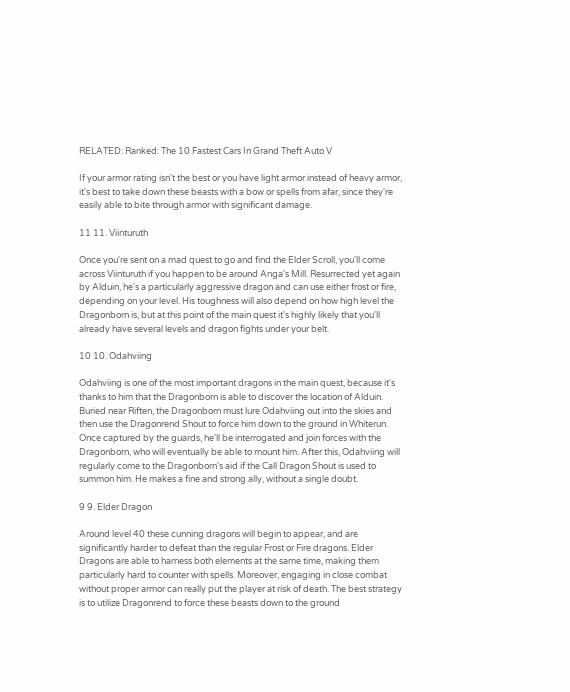RELATED: Ranked: The 10 Fastest Cars In Grand Theft Auto V

If your armor rating isn't the best or you have light armor instead of heavy armor, it's best to take down these beasts with a bow or spells from afar, since they're easily able to bite through armor with significant damage.

11 11. Viinturuth

Once you're sent on a mad quest to go and find the Elder Scroll, you'll come across Viinturuth if you happen to be around Anga's Mill. Resurrected yet again by Alduin, he's a particularly aggressive dragon and can use either frost or fire, depending on your level. His toughness will also depend on how high level the Dragonborn is, but at this point of the main quest it's highly likely that you'll already have several levels and dragon fights under your belt.

10 10. Odahviing

Odahviing is one of the most important dragons in the main quest, because it's thanks to him that the Dragonborn is able to discover the location of Alduin. Buried near Riften, the Dragonborn must lure Odahviing out into the skies and then use the Dragonrend Shout to force him down to the ground in Whiterun. Once captured by the guards, he'll be interrogated and join forces with the Dragonborn, who will eventually be able to mount him. After this, Odahviing will regularly come to the Dragonborn's aid if the Call Dragon Shout is used to summon him. He makes a fine and strong ally, without a single doubt.

9 9. Elder Dragon

Around level 40 these cunning dragons will begin to appear, and are significantly harder to defeat than the regular Frost or Fire dragons. Elder Dragons are able to harness both elements at the same time, making them particularly hard to counter with spells. Moreover, engaging in close combat without proper armor can really put the player at risk of death. The best strategy is to utilize Dragonrend to force these beasts down to the ground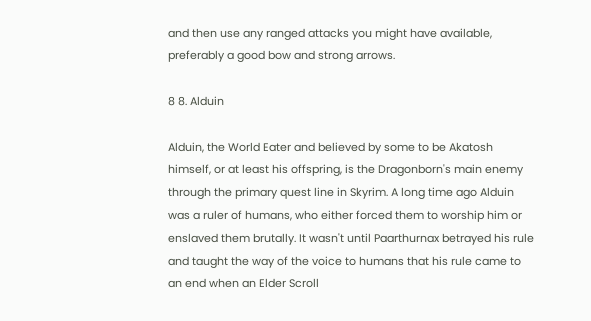and then use any ranged attacks you might have available, preferably a good bow and strong arrows.

8 8. Alduin

Alduin, the World Eater and believed by some to be Akatosh himself, or at least his offspring, is the Dragonborn's main enemy through the primary quest line in Skyrim. A long time ago Alduin was a ruler of humans, who either forced them to worship him or enslaved them brutally. It wasn't until Paarthurnax betrayed his rule and taught the way of the voice to humans that his rule came to an end when an Elder Scroll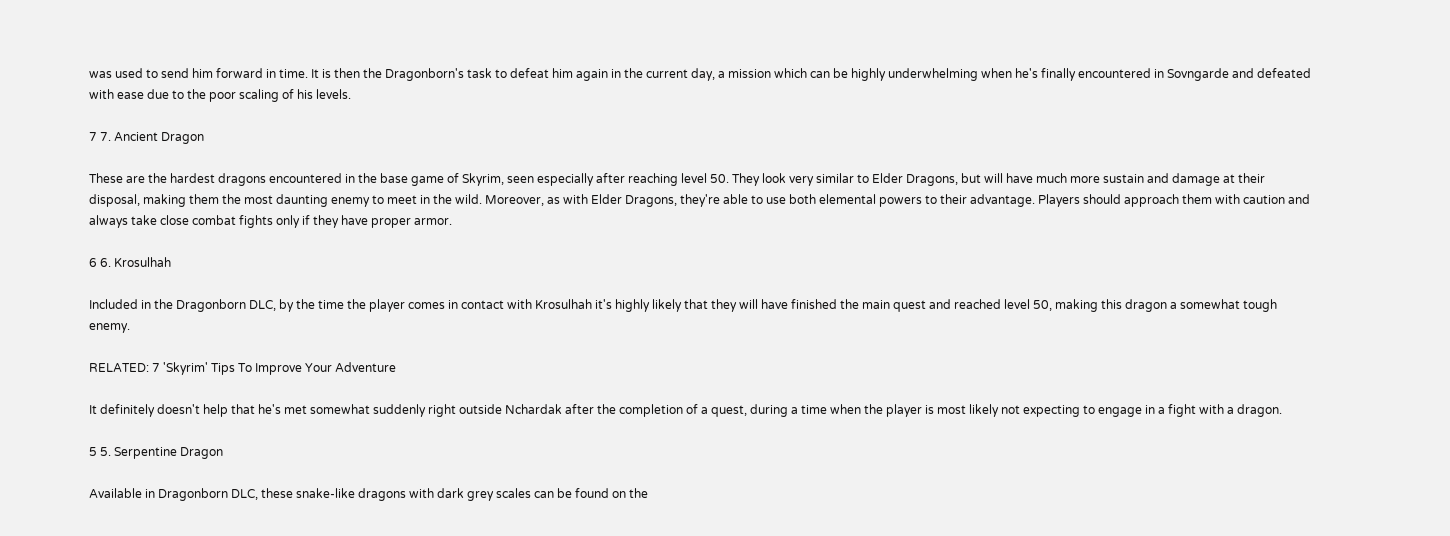was used to send him forward in time. It is then the Dragonborn's task to defeat him again in the current day, a mission which can be highly underwhelming when he's finally encountered in Sovngarde and defeated with ease due to the poor scaling of his levels.

7 7. Ancient Dragon

These are the hardest dragons encountered in the base game of Skyrim, seen especially after reaching level 50. They look very similar to Elder Dragons, but will have much more sustain and damage at their disposal, making them the most daunting enemy to meet in the wild. Moreover, as with Elder Dragons, they're able to use both elemental powers to their advantage. Players should approach them with caution and always take close combat fights only if they have proper armor.

6 6. Krosulhah

Included in the Dragonborn DLC, by the time the player comes in contact with Krosulhah it's highly likely that they will have finished the main quest and reached level 50, making this dragon a somewhat tough enemy.

RELATED: 7 'Skyrim' Tips To Improve Your Adventure

It definitely doesn't help that he's met somewhat suddenly right outside Nchardak after the completion of a quest, during a time when the player is most likely not expecting to engage in a fight with a dragon.

5 5. Serpentine Dragon

Available in Dragonborn DLC, these snake-like dragons with dark grey scales can be found on the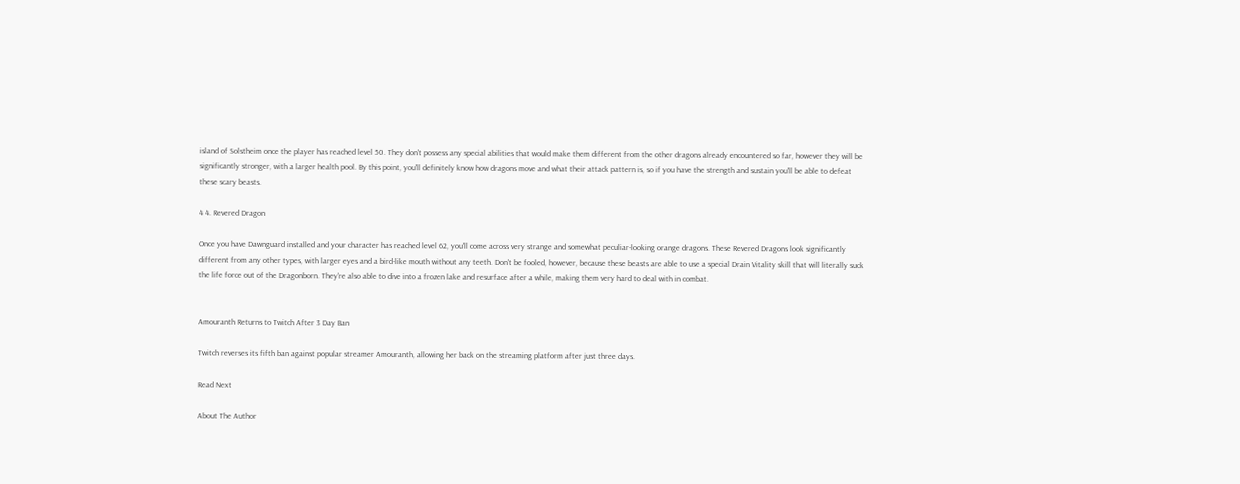island of Solstheim once the player has reached level 50. They don't possess any special abilities that would make them different from the other dragons already encountered so far, however they will be significantly stronger, with a larger health pool. By this point, you'll definitely know how dragons move and what their attack pattern is, so if you have the strength and sustain you'll be able to defeat these scary beasts.

4 4. Revered Dragon

Once you have Dawnguard installed and your character has reached level 62, you'll come across very strange and somewhat peculiar-looking orange dragons. These Revered Dragons look significantly different from any other types, with larger eyes and a bird-like mouth without any teeth. Don't be fooled, however, because these beasts are able to use a special Drain Vitality skill that will literally suck the life force out of the Dragonborn. They're also able to dive into a frozen lake and resurface after a while, making them very hard to deal with in combat.


Amouranth Returns to Twitch After 3 Day Ban

Twitch reverses its fifth ban against popular streamer Amouranth, allowing her back on the streaming platform after just three days.

Read Next

About The Author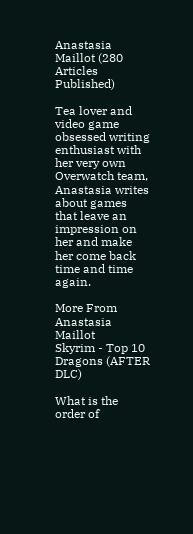Anastasia Maillot (280 Articles Published)

Tea lover and video game obsessed writing enthusiast with her very own Overwatch team, Anastasia writes about games that leave an impression on her and make her come back time and time again.

More From Anastasia Maillot
Skyrim - Top 10 Dragons (AFTER DLC)

What is the order of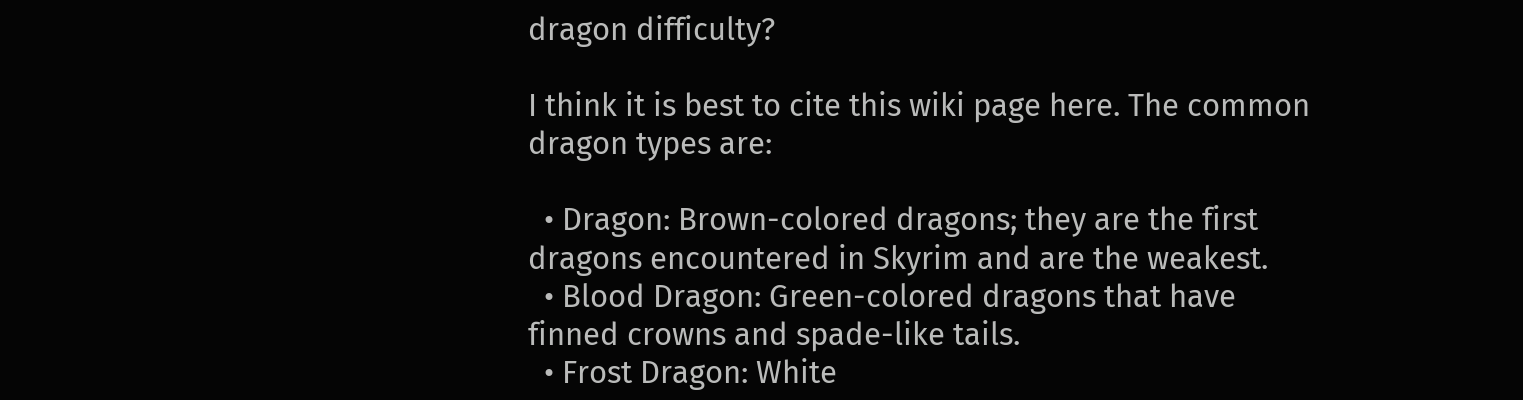dragon difficulty?

I think it is best to cite this wiki page here. The common dragon types are:

  • Dragon: Brown-colored dragons; they are the first dragons encountered in Skyrim and are the weakest.
  • Blood Dragon: Green-colored dragons that have finned crowns and spade-like tails.
  • Frost Dragon: White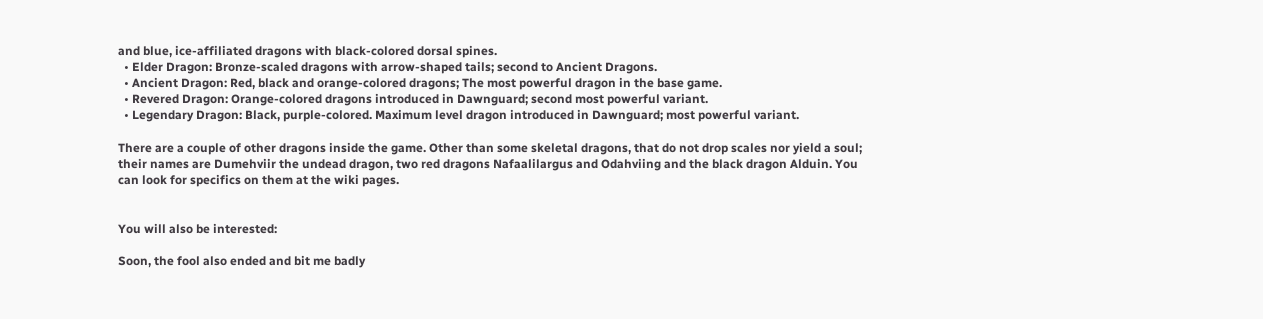and blue, ice-affiliated dragons with black-colored dorsal spines.
  • Elder Dragon: Bronze-scaled dragons with arrow-shaped tails; second to Ancient Dragons.
  • Ancient Dragon: Red, black and orange-colored dragons; The most powerful dragon in the base game.
  • Revered Dragon: Orange-colored dragons introduced in Dawnguard; second most powerful variant.
  • Legendary Dragon: Black, purple-colored. Maximum level dragon introduced in Dawnguard; most powerful variant.

There are a couple of other dragons inside the game. Other than some skeletal dragons, that do not drop scales nor yield a soul; their names are Dumehviir the undead dragon, two red dragons Nafaalilargus and Odahviing and the black dragon Alduin. You can look for specifics on them at the wiki pages.


You will also be interested:

Soon, the fool also ended and bit me badly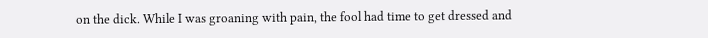on the dick. While I was groaning with pain, the fool had time to get dressed and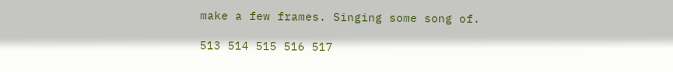make a few frames. Singing some song of.

513 514 515 516 517